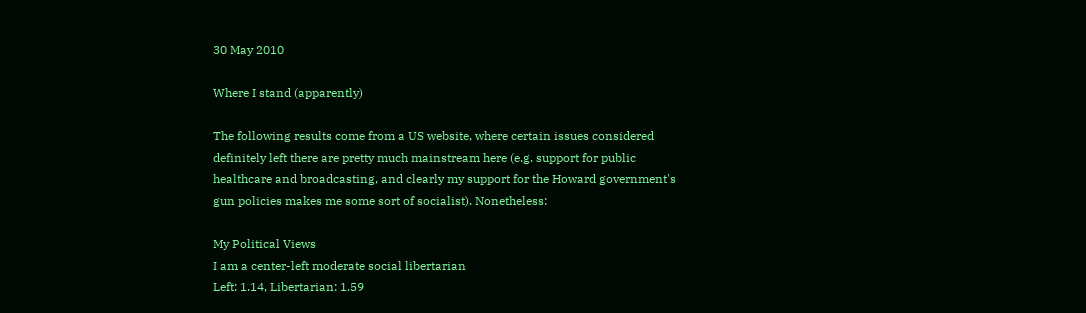30 May 2010

Where I stand (apparently)

The following results come from a US website, where certain issues considered definitely left there are pretty much mainstream here (e.g. support for public healthcare and broadcasting, and clearly my support for the Howard government's gun policies makes me some sort of socialist). Nonetheless:

My Political Views
I am a center-left moderate social libertarian
Left: 1.14, Libertarian: 1.59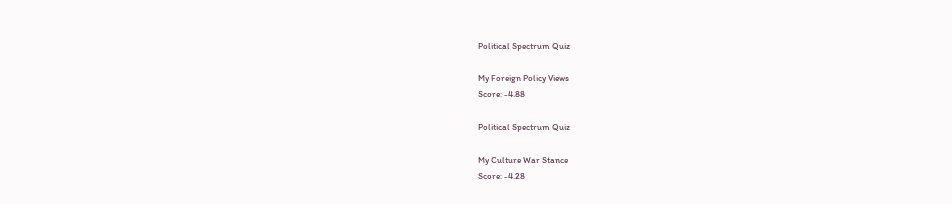Political Spectrum Quiz

My Foreign Policy Views
Score: -4.88

Political Spectrum Quiz

My Culture War Stance
Score: -4.28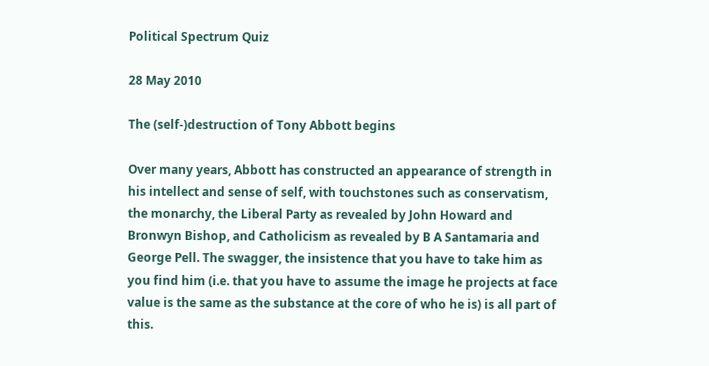Political Spectrum Quiz

28 May 2010

The (self-)destruction of Tony Abbott begins

Over many years, Abbott has constructed an appearance of strength in his intellect and sense of self, with touchstones such as conservatism, the monarchy, the Liberal Party as revealed by John Howard and Bronwyn Bishop, and Catholicism as revealed by B A Santamaria and George Pell. The swagger, the insistence that you have to take him as you find him (i.e. that you have to assume the image he projects at face value is the same as the substance at the core of who he is) is all part of this.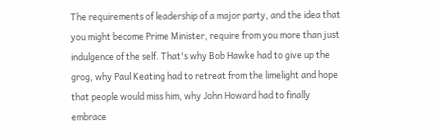The requirements of leadership of a major party, and the idea that you might become Prime Minister, require from you more than just indulgence of the self. That's why Bob Hawke had to give up the grog, why Paul Keating had to retreat from the limelight and hope that people would miss him, why John Howard had to finally embrace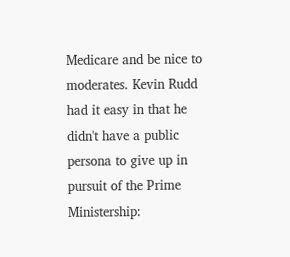Medicare and be nice to moderates. Kevin Rudd had it easy in that he didn't have a public persona to give up in pursuit of the Prime Ministership: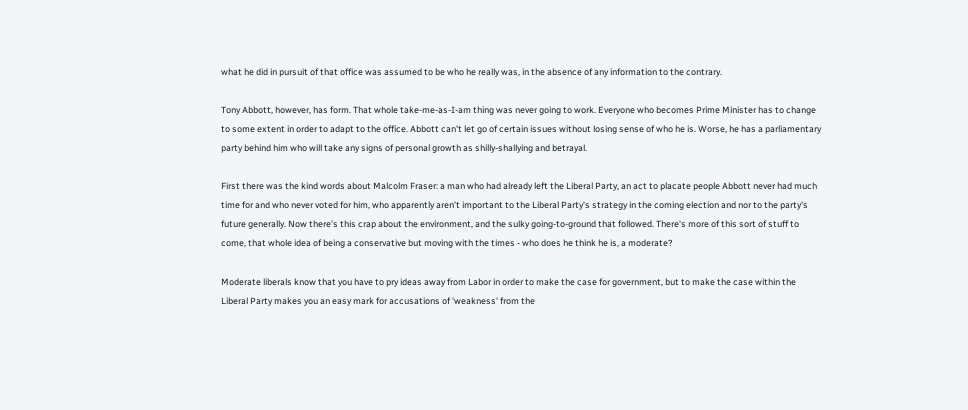what he did in pursuit of that office was assumed to be who he really was, in the absence of any information to the contrary.

Tony Abbott, however, has form. That whole take-me-as-I-am thing was never going to work. Everyone who becomes Prime Minister has to change to some extent in order to adapt to the office. Abbott can't let go of certain issues without losing sense of who he is. Worse, he has a parliamentary party behind him who will take any signs of personal growth as shilly-shallying and betrayal.

First there was the kind words about Malcolm Fraser: a man who had already left the Liberal Party, an act to placate people Abbott never had much time for and who never voted for him, who apparently aren't important to the Liberal Party's strategy in the coming election and nor to the party's future generally. Now there's this crap about the environment, and the sulky going-to-ground that followed. There's more of this sort of stuff to come, that whole idea of being a conservative but moving with the times - who does he think he is, a moderate?

Moderate liberals know that you have to pry ideas away from Labor in order to make the case for government, but to make the case within the Liberal Party makes you an easy mark for accusations of 'weakness' from the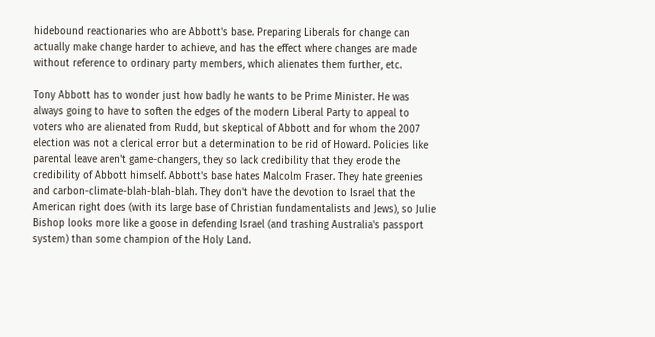hidebound reactionaries who are Abbott's base. Preparing Liberals for change can actually make change harder to achieve, and has the effect where changes are made without reference to ordinary party members, which alienates them further, etc.

Tony Abbott has to wonder just how badly he wants to be Prime Minister. He was always going to have to soften the edges of the modern Liberal Party to appeal to voters who are alienated from Rudd, but skeptical of Abbott and for whom the 2007 election was not a clerical error but a determination to be rid of Howard. Policies like parental leave aren't game-changers, they so lack credibility that they erode the credibility of Abbott himself. Abbott's base hates Malcolm Fraser. They hate greenies and carbon-climate-blah-blah-blah. They don't have the devotion to Israel that the American right does (with its large base of Christian fundamentalists and Jews), so Julie Bishop looks more like a goose in defending Israel (and trashing Australia's passport system) than some champion of the Holy Land.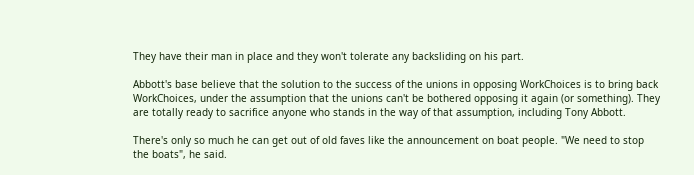They have their man in place and they won't tolerate any backsliding on his part.

Abbott's base believe that the solution to the success of the unions in opposing WorkChoices is to bring back WorkChoices, under the assumption that the unions can't be bothered opposing it again (or something). They are totally ready to sacrifice anyone who stands in the way of that assumption, including Tony Abbott.

There's only so much he can get out of old faves like the announcement on boat people. "We need to stop the boats", he said.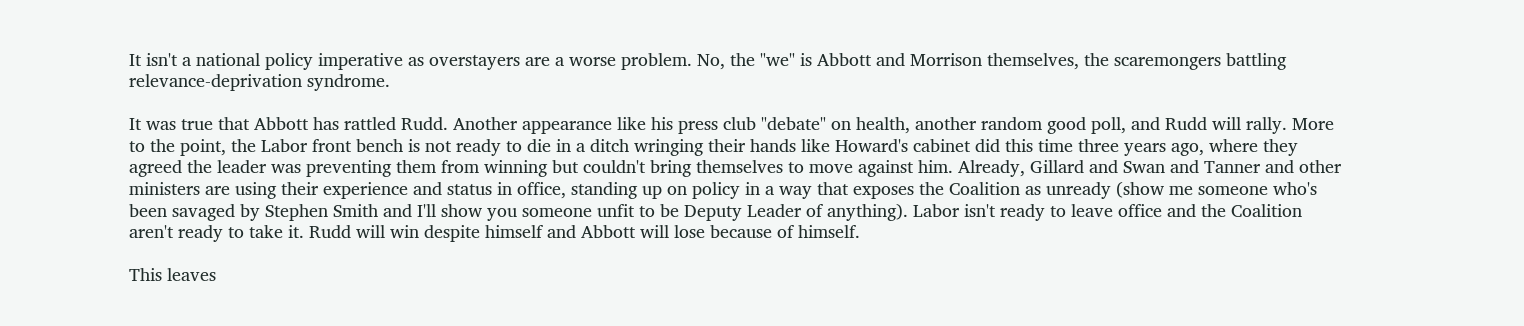It isn't a national policy imperative as overstayers are a worse problem. No, the "we" is Abbott and Morrison themselves, the scaremongers battling relevance-deprivation syndrome.

It was true that Abbott has rattled Rudd. Another appearance like his press club "debate" on health, another random good poll, and Rudd will rally. More to the point, the Labor front bench is not ready to die in a ditch wringing their hands like Howard's cabinet did this time three years ago, where they agreed the leader was preventing them from winning but couldn't bring themselves to move against him. Already, Gillard and Swan and Tanner and other ministers are using their experience and status in office, standing up on policy in a way that exposes the Coalition as unready (show me someone who's been savaged by Stephen Smith and I'll show you someone unfit to be Deputy Leader of anything). Labor isn't ready to leave office and the Coalition aren't ready to take it. Rudd will win despite himself and Abbott will lose because of himself.

This leaves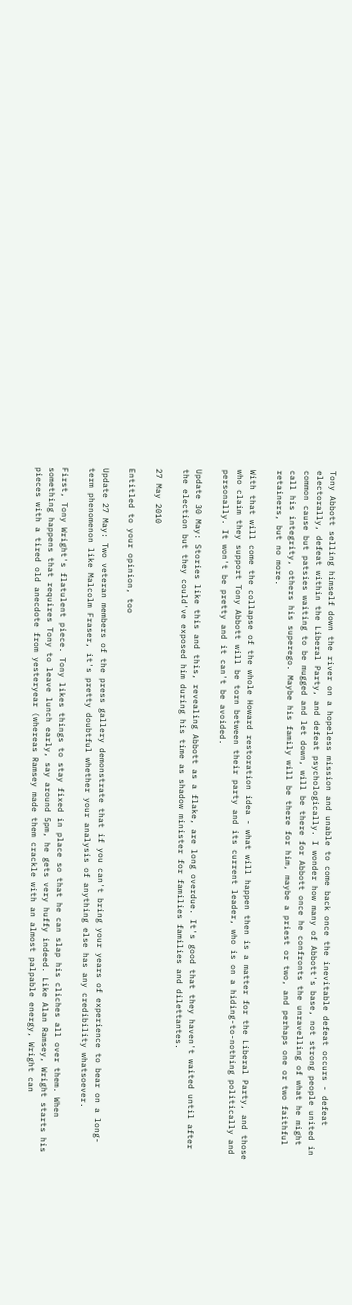Tony Abbott selling himself down the river on a hopeless mission and unable to come back once the inevitable defeat occurs - defeat electorally, defeat within the Liberal Party, and defeat psychologically. I wonder how many of Abbott's base, not strong people united in common cause but patsies waiting to be mugged and let down, will be there for Abbott once he confronts the unravelling of what he might call his integrity, others his superego. Maybe his family will be there for him, maybe a priest or two, and perhaps one or two faithful retainers, but no more.

With that will come the collapse of the whole Howard restoration idea - what will happen then is a matter for the Liberal Party, and those who claim they support Tony Abbott will be torn between their party and its current leader, who is on a hiding-to-nothing politically and personally. It won't be pretty and it can't be avoided.

Update 30 May: Stories like this and this, revealing Abbott as a flake, are long overdue. It's good that they haven't waited until after the election but they could've exposed him during his time as shadow minister for families families and dilettantes.

27 May 2010

Entitled to your opinion, too

Update 27 May: Two veteran members of the press gallery demonstrate that if you can't bring your years of experience to bear on a long-term phenomenon like Malcolm Fraser, it's pretty doubtful whether your analysis of anything else has any credibility whatsoever.

First, Tony Wright's flatulent piece. Tony likes things to stay fixed in place so that he can slap his cliches all over them. When something happens that requires Tony to leave lunch early, say around 5pm, he gets very huffy indeed. Like Alan Ramsey, Wright starts his pieces with a tired old anecdote from yesteryear (whereas Ramsey made them crackle with an almost palpable energy, Wright can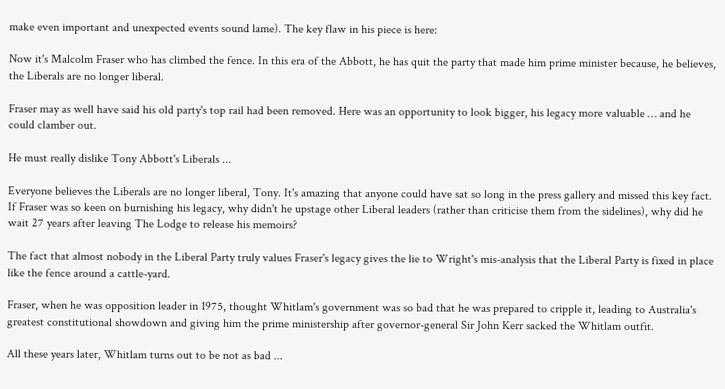make even important and unexpected events sound lame). The key flaw in his piece is here:

Now it's Malcolm Fraser who has climbed the fence. In this era of the Abbott, he has quit the party that made him prime minister because, he believes, the Liberals are no longer liberal.

Fraser may as well have said his old party's top rail had been removed. Here was an opportunity to look bigger, his legacy more valuable … and he could clamber out.

He must really dislike Tony Abbott's Liberals ...

Everyone believes the Liberals are no longer liberal, Tony. It's amazing that anyone could have sat so long in the press gallery and missed this key fact. If Fraser was so keen on burnishing his legacy, why didn't he upstage other Liberal leaders (rather than criticise them from the sidelines), why did he wait 27 years after leaving The Lodge to release his memoirs?

The fact that almost nobody in the Liberal Party truly values Fraser's legacy gives the lie to Wright's mis-analysis that the Liberal Party is fixed in place like the fence around a cattle-yard.

Fraser, when he was opposition leader in 1975, thought Whitlam's government was so bad that he was prepared to cripple it, leading to Australia's greatest constitutional showdown and giving him the prime ministership after governor-general Sir John Kerr sacked the Whitlam outfit.

All these years later, Whitlam turns out to be not as bad ...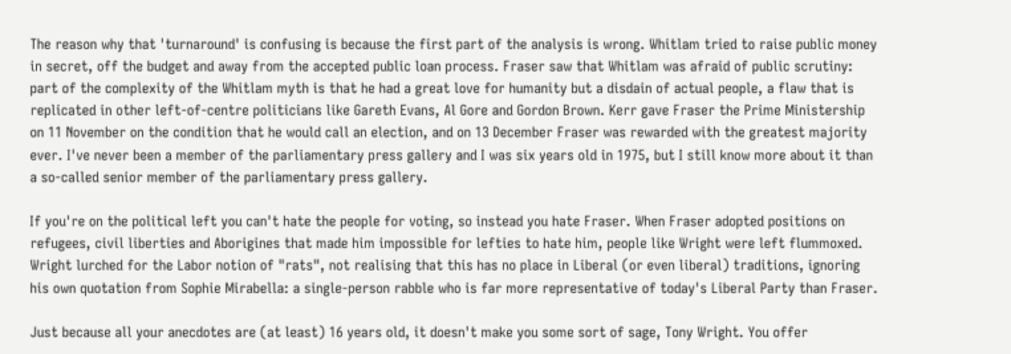The reason why that 'turnaround' is confusing is because the first part of the analysis is wrong. Whitlam tried to raise public money in secret, off the budget and away from the accepted public loan process. Fraser saw that Whitlam was afraid of public scrutiny: part of the complexity of the Whitlam myth is that he had a great love for humanity but a disdain of actual people, a flaw that is replicated in other left-of-centre politicians like Gareth Evans, Al Gore and Gordon Brown. Kerr gave Fraser the Prime Ministership on 11 November on the condition that he would call an election, and on 13 December Fraser was rewarded with the greatest majority ever. I've never been a member of the parliamentary press gallery and I was six years old in 1975, but I still know more about it than a so-called senior member of the parliamentary press gallery.

If you're on the political left you can't hate the people for voting, so instead you hate Fraser. When Fraser adopted positions on refugees, civil liberties and Aborigines that made him impossible for lefties to hate him, people like Wright were left flummoxed. Wright lurched for the Labor notion of "rats", not realising that this has no place in Liberal (or even liberal) traditions, ignoring his own quotation from Sophie Mirabella: a single-person rabble who is far more representative of today's Liberal Party than Fraser.

Just because all your anecdotes are (at least) 16 years old, it doesn't make you some sort of sage, Tony Wright. You offer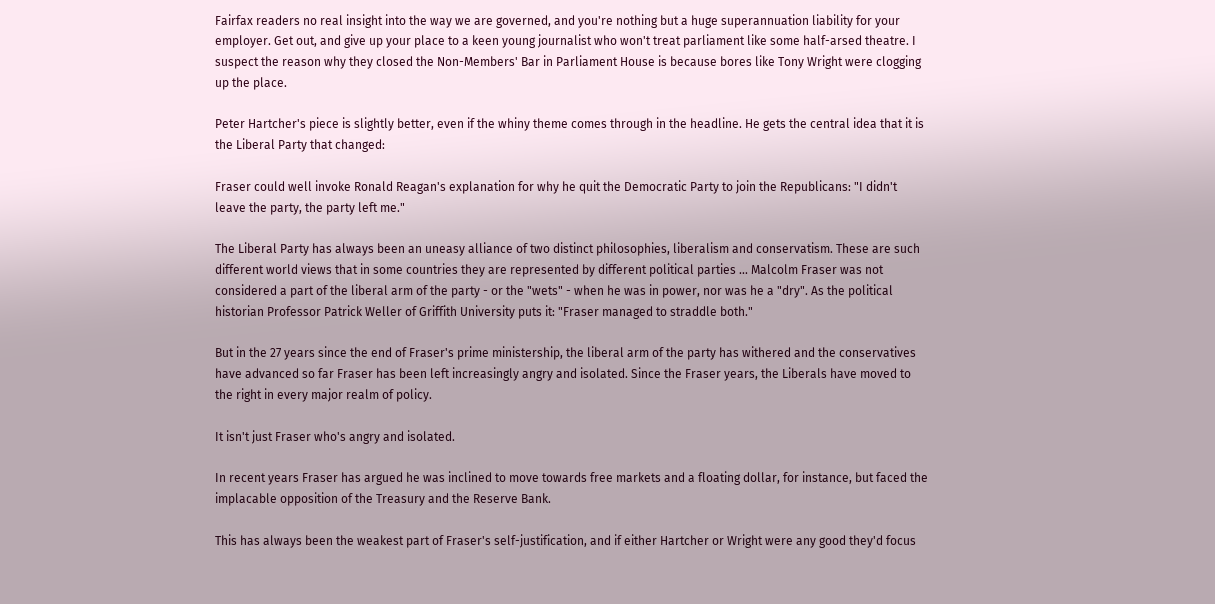Fairfax readers no real insight into the way we are governed, and you're nothing but a huge superannuation liability for your employer. Get out, and give up your place to a keen young journalist who won't treat parliament like some half-arsed theatre. I suspect the reason why they closed the Non-Members' Bar in Parliament House is because bores like Tony Wright were clogging up the place.

Peter Hartcher's piece is slightly better, even if the whiny theme comes through in the headline. He gets the central idea that it is the Liberal Party that changed:

Fraser could well invoke Ronald Reagan's explanation for why he quit the Democratic Party to join the Republicans: "I didn't leave the party, the party left me."

The Liberal Party has always been an uneasy alliance of two distinct philosophies, liberalism and conservatism. These are such different world views that in some countries they are represented by different political parties ... Malcolm Fraser was not considered a part of the liberal arm of the party - or the "wets" - when he was in power, nor was he a "dry". As the political historian Professor Patrick Weller of Griffith University puts it: "Fraser managed to straddle both."

But in the 27 years since the end of Fraser's prime ministership, the liberal arm of the party has withered and the conservatives have advanced so far Fraser has been left increasingly angry and isolated. Since the Fraser years, the Liberals have moved to the right in every major realm of policy.

It isn't just Fraser who's angry and isolated.

In recent years Fraser has argued he was inclined to move towards free markets and a floating dollar, for instance, but faced the implacable opposition of the Treasury and the Reserve Bank.

This has always been the weakest part of Fraser's self-justification, and if either Hartcher or Wright were any good they'd focus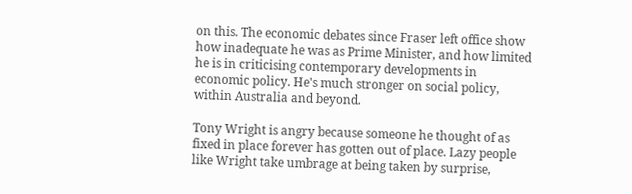on this. The economic debates since Fraser left office show how inadequate he was as Prime Minister, and how limited he is in criticising contemporary developments in economic policy. He's much stronger on social policy, within Australia and beyond.

Tony Wright is angry because someone he thought of as fixed in place forever has gotten out of place. Lazy people like Wright take umbrage at being taken by surprise,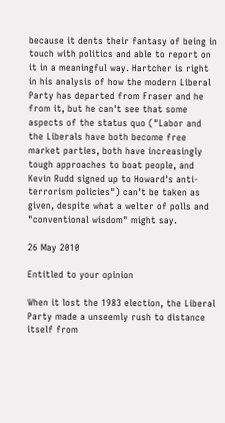because it dents their fantasy of being in touch with politics and able to report on it in a meaningful way. Hartcher is right in his analysis of how the modern Liberal Party has departed from Fraser and he from it, but he can't see that some aspects of the status quo ("Labor and the Liberals have both become free market parties, both have increasingly tough approaches to boat people, and Kevin Rudd signed up to Howard's anti-terrorism policies") can't be taken as given, despite what a welter of polls and "conventional wisdom" might say.

26 May 2010

Entitled to your opinion

When it lost the 1983 election, the Liberal Party made a unseemly rush to distance itself from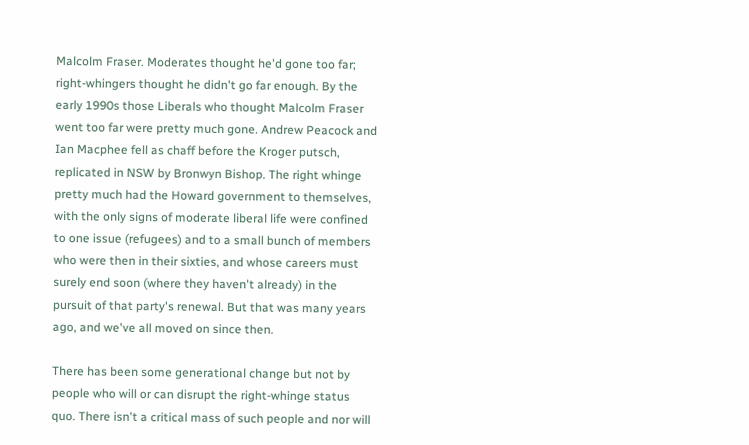Malcolm Fraser. Moderates thought he'd gone too far; right-whingers thought he didn't go far enough. By the early 1990s those Liberals who thought Malcolm Fraser went too far were pretty much gone. Andrew Peacock and Ian Macphee fell as chaff before the Kroger putsch, replicated in NSW by Bronwyn Bishop. The right whinge pretty much had the Howard government to themselves, with the only signs of moderate liberal life were confined to one issue (refugees) and to a small bunch of members who were then in their sixties, and whose careers must surely end soon (where they haven't already) in the pursuit of that party's renewal. But that was many years ago, and we've all moved on since then.

There has been some generational change but not by people who will or can disrupt the right-whinge status quo. There isn't a critical mass of such people and nor will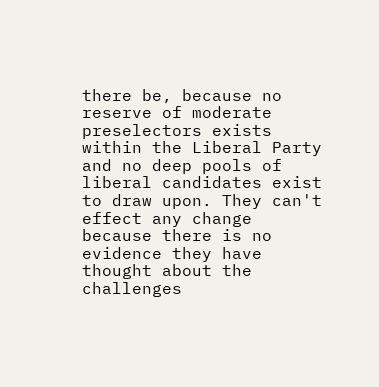there be, because no reserve of moderate preselectors exists within the Liberal Party and no deep pools of liberal candidates exist to draw upon. They can't effect any change because there is no evidence they have thought about the challenges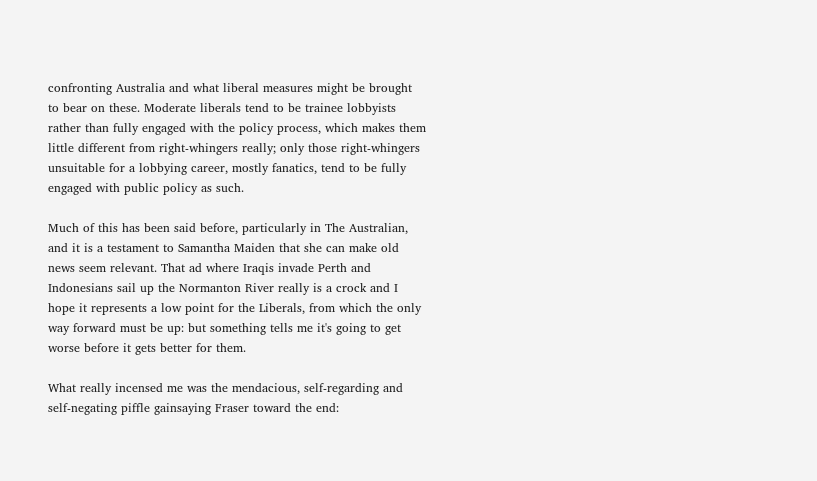confronting Australia and what liberal measures might be brought to bear on these. Moderate liberals tend to be trainee lobbyists rather than fully engaged with the policy process, which makes them little different from right-whingers really; only those right-whingers unsuitable for a lobbying career, mostly fanatics, tend to be fully engaged with public policy as such.

Much of this has been said before, particularly in The Australian, and it is a testament to Samantha Maiden that she can make old news seem relevant. That ad where Iraqis invade Perth and Indonesians sail up the Normanton River really is a crock and I hope it represents a low point for the Liberals, from which the only way forward must be up: but something tells me it's going to get worse before it gets better for them.

What really incensed me was the mendacious, self-regarding and self-negating piffle gainsaying Fraser toward the end: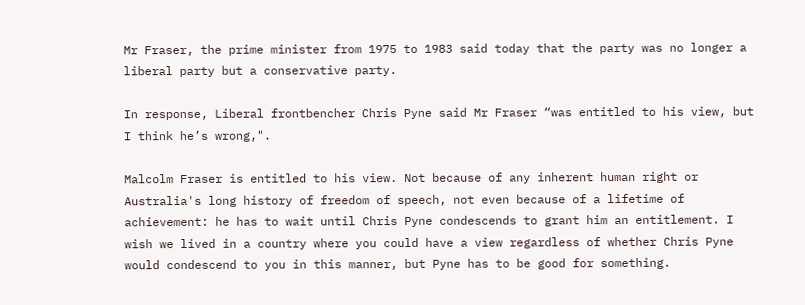Mr Fraser, the prime minister from 1975 to 1983 said today that the party was no longer a liberal party but a conservative party.

In response, Liberal frontbencher Chris Pyne said Mr Fraser “was entitled to his view, but I think he’s wrong,".

Malcolm Fraser is entitled to his view. Not because of any inherent human right or Australia's long history of freedom of speech, not even because of a lifetime of achievement: he has to wait until Chris Pyne condescends to grant him an entitlement. I wish we lived in a country where you could have a view regardless of whether Chris Pyne would condescend to you in this manner, but Pyne has to be good for something.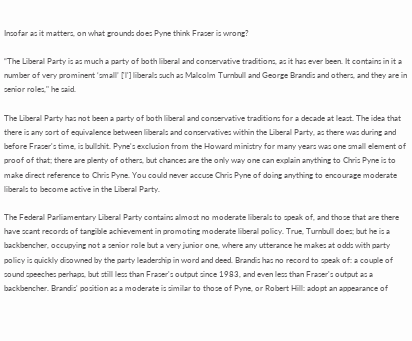Insofar as it matters, on what grounds does Pyne think Fraser is wrong?

“The Liberal Party is as much a party of both liberal and conservative traditions, as it has ever been. It contains in it a number of very prominent ‘small’ ['l'] liberals such as Malcolm Turnbull and George Brandis and others, and they are in senior roles," he said.

The Liberal Party has not been a party of both liberal and conservative traditions for a decade at least. The idea that there is any sort of equivalence between liberals and conservatives within the Liberal Party, as there was during and before Fraser's time, is bullshit. Pyne's exclusion from the Howard ministry for many years was one small element of proof of that; there are plenty of others, but chances are the only way one can explain anything to Chris Pyne is to make direct reference to Chris Pyne. You could never accuse Chris Pyne of doing anything to encourage moderate liberals to become active in the Liberal Party.

The Federal Parliamentary Liberal Party contains almost no moderate liberals to speak of, and those that are there have scant records of tangible achievement in promoting moderate liberal policy. True, Turnbull does; but he is a backbencher, occupying not a senior role but a very junior one, where any utterance he makes at odds with party policy is quickly disowned by the party leadership in word and deed. Brandis has no record to speak of: a couple of sound speeches perhaps, but still less than Fraser's output since 1983, and even less than Fraser's output as a backbencher. Brandis' position as a moderate is similar to those of Pyne, or Robert Hill: adopt an appearance of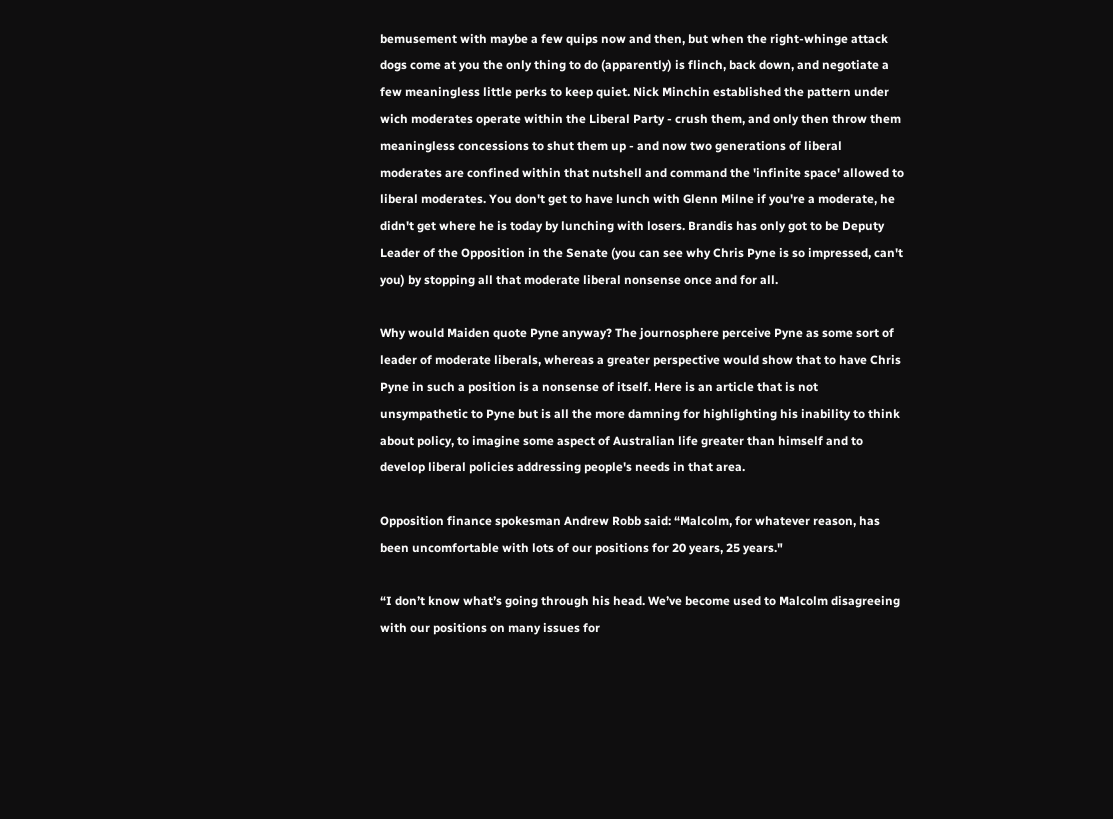bemusement with maybe a few quips now and then, but when the right-whinge attack dogs come at you the only thing to do (apparently) is flinch, back down, and negotiate a few meaningless little perks to keep quiet. Nick Minchin established the pattern under wich moderates operate within the Liberal Party - crush them, and only then throw them meaningless concessions to shut them up - and now two generations of liberal moderates are confined within that nutshell and command the 'infinite space' allowed to liberal moderates. You don't get to have lunch with Glenn Milne if you're a moderate, he didn't get where he is today by lunching with losers. Brandis has only got to be Deputy Leader of the Opposition in the Senate (you can see why Chris Pyne is so impressed, can't you) by stopping all that moderate liberal nonsense once and for all.

Why would Maiden quote Pyne anyway? The journosphere perceive Pyne as some sort of leader of moderate liberals, whereas a greater perspective would show that to have Chris Pyne in such a position is a nonsense of itself. Here is an article that is not unsympathetic to Pyne but is all the more damning for highlighting his inability to think about policy, to imagine some aspect of Australian life greater than himself and to develop liberal policies addressing people's needs in that area.

Opposition finance spokesman Andrew Robb said: “Malcolm, for whatever reason, has been uncomfortable with lots of our positions for 20 years, 25 years."

“I don’t know what’s going through his head. We’ve become used to Malcolm disagreeing with our positions on many issues for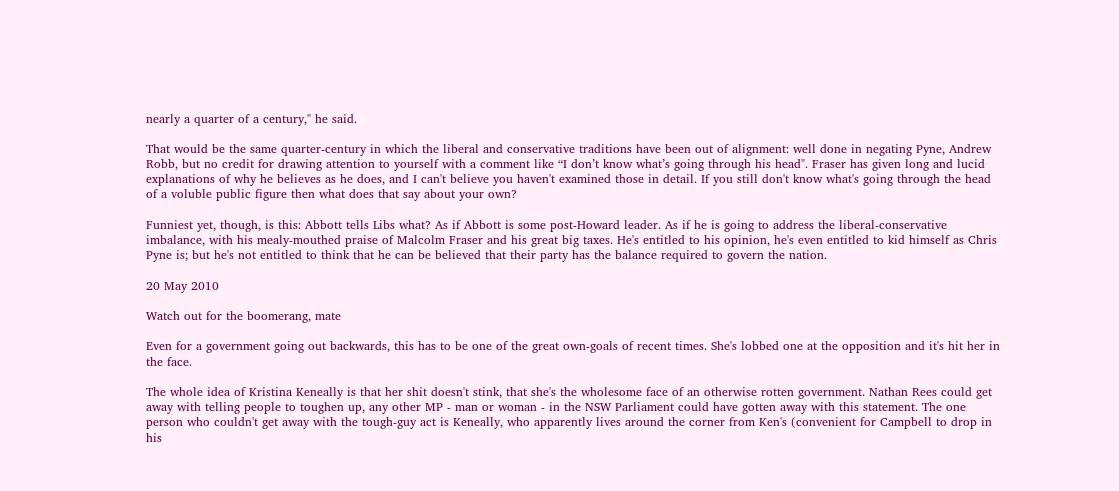nearly a quarter of a century," he said.

That would be the same quarter-century in which the liberal and conservative traditions have been out of alignment: well done in negating Pyne, Andrew Robb, but no credit for drawing attention to yourself with a comment like “I don’t know what’s going through his head". Fraser has given long and lucid explanations of why he believes as he does, and I can't believe you haven't examined those in detail. If you still don't know what's going through the head of a voluble public figure then what does that say about your own?

Funniest yet, though, is this: Abbott tells Libs what? As if Abbott is some post-Howard leader. As if he is going to address the liberal-conservative imbalance, with his mealy-mouthed praise of Malcolm Fraser and his great big taxes. He's entitled to his opinion, he's even entitled to kid himself as Chris Pyne is; but he's not entitled to think that he can be believed that their party has the balance required to govern the nation.

20 May 2010

Watch out for the boomerang, mate

Even for a government going out backwards, this has to be one of the great own-goals of recent times. She's lobbed one at the opposition and it's hit her in the face.

The whole idea of Kristina Keneally is that her shit doesn't stink, that she's the wholesome face of an otherwise rotten government. Nathan Rees could get away with telling people to toughen up, any other MP - man or woman - in the NSW Parliament could have gotten away with this statement. The one person who couldn't get away with the tough-guy act is Keneally, who apparently lives around the corner from Ken's (convenient for Campbell to drop in his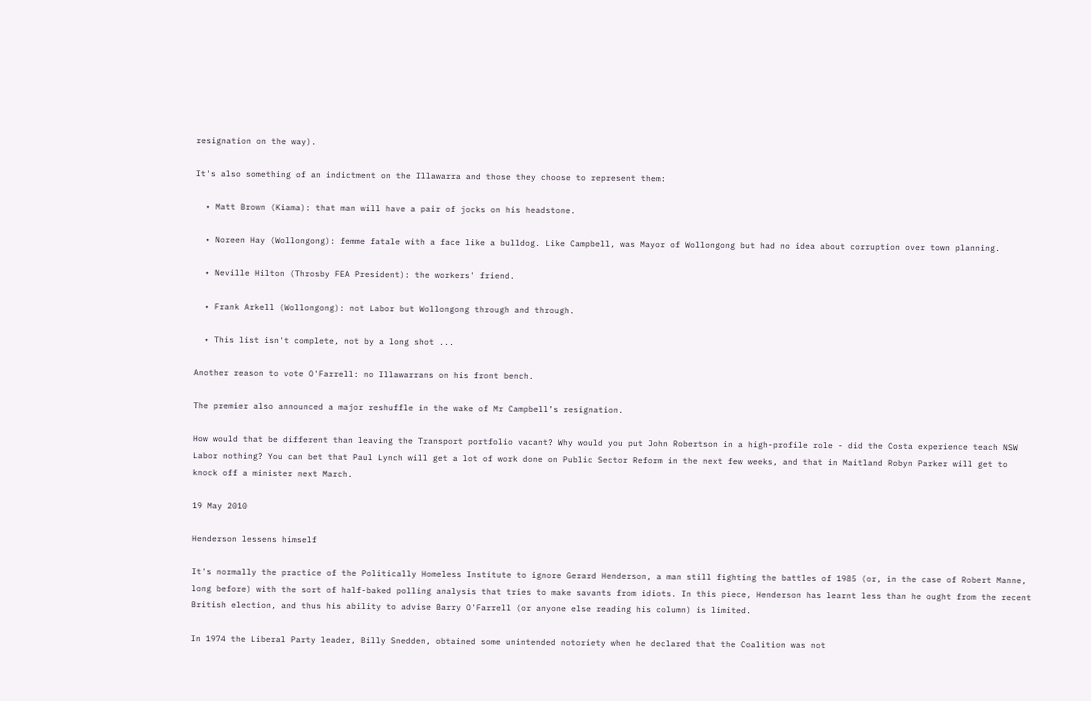resignation on the way).

It's also something of an indictment on the Illawarra and those they choose to represent them:

  • Matt Brown (Kiama): that man will have a pair of jocks on his headstone.

  • Noreen Hay (Wollongong): femme fatale with a face like a bulldog. Like Campbell, was Mayor of Wollongong but had no idea about corruption over town planning.

  • Neville Hilton (Throsby FEA President): the workers' friend.

  • Frank Arkell (Wollongong): not Labor but Wollongong through and through.

  • This list isn't complete, not by a long shot ...

Another reason to vote O'Farrell: no Illawarrans on his front bench.

The premier also announced a major reshuffle in the wake of Mr Campbell’s resignation.

How would that be different than leaving the Transport portfolio vacant? Why would you put John Robertson in a high-profile role - did the Costa experience teach NSW Labor nothing? You can bet that Paul Lynch will get a lot of work done on Public Sector Reform in the next few weeks, and that in Maitland Robyn Parker will get to knock off a minister next March.

19 May 2010

Henderson lessens himself

It's normally the practice of the Politically Homeless Institute to ignore Gerard Henderson, a man still fighting the battles of 1985 (or, in the case of Robert Manne, long before) with the sort of half-baked polling analysis that tries to make savants from idiots. In this piece, Henderson has learnt less than he ought from the recent British election, and thus his ability to advise Barry O'Farrell (or anyone else reading his column) is limited.

In 1974 the Liberal Party leader, Billy Snedden, obtained some unintended notoriety when he declared that the Coalition was not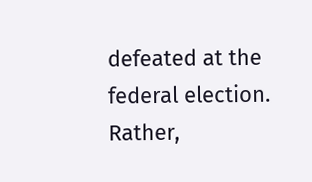defeated at the federal election. Rather,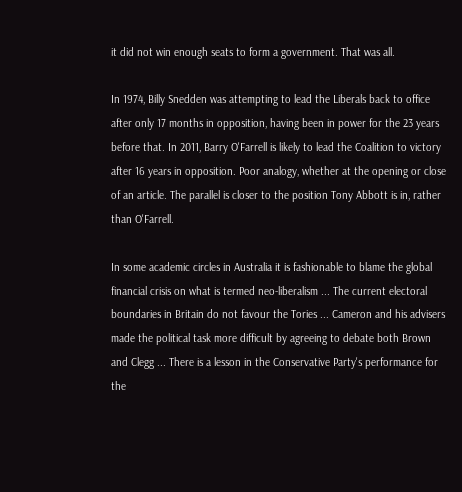it did not win enough seats to form a government. That was all.

In 1974, Billy Snedden was attempting to lead the Liberals back to office after only 17 months in opposition, having been in power for the 23 years before that. In 2011, Barry O'Farrell is likely to lead the Coalition to victory after 16 years in opposition. Poor analogy, whether at the opening or close of an article. The parallel is closer to the position Tony Abbott is in, rather than O'Farrell.

In some academic circles in Australia it is fashionable to blame the global financial crisis on what is termed neo-liberalism ... The current electoral boundaries in Britain do not favour the Tories ... Cameron and his advisers made the political task more difficult by agreeing to debate both Brown and Clegg ... There is a lesson in the Conservative Party's performance for the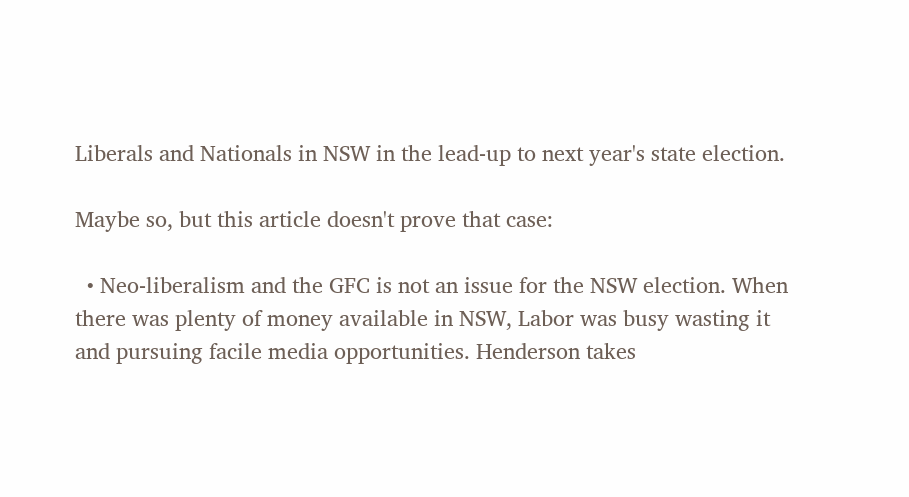Liberals and Nationals in NSW in the lead-up to next year's state election.

Maybe so, but this article doesn't prove that case:

  • Neo-liberalism and the GFC is not an issue for the NSW election. When there was plenty of money available in NSW, Labor was busy wasting it and pursuing facile media opportunities. Henderson takes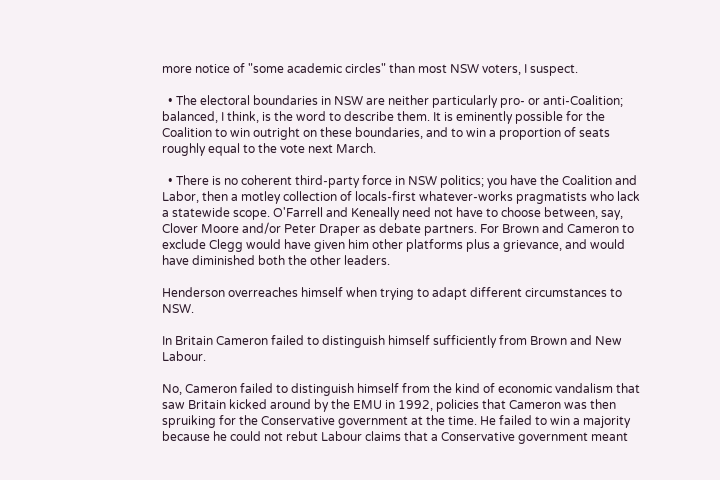more notice of "some academic circles" than most NSW voters, I suspect.

  • The electoral boundaries in NSW are neither particularly pro- or anti-Coalition; balanced, I think, is the word to describe them. It is eminently possible for the Coalition to win outright on these boundaries, and to win a proportion of seats roughly equal to the vote next March.

  • There is no coherent third-party force in NSW politics; you have the Coalition and Labor, then a motley collection of locals-first whatever-works pragmatists who lack a statewide scope. O'Farrell and Keneally need not have to choose between, say, Clover Moore and/or Peter Draper as debate partners. For Brown and Cameron to exclude Clegg would have given him other platforms plus a grievance, and would have diminished both the other leaders.

Henderson overreaches himself when trying to adapt different circumstances to NSW.

In Britain Cameron failed to distinguish himself sufficiently from Brown and New Labour.

No, Cameron failed to distinguish himself from the kind of economic vandalism that saw Britain kicked around by the EMU in 1992, policies that Cameron was then spruiking for the Conservative government at the time. He failed to win a majority because he could not rebut Labour claims that a Conservative government meant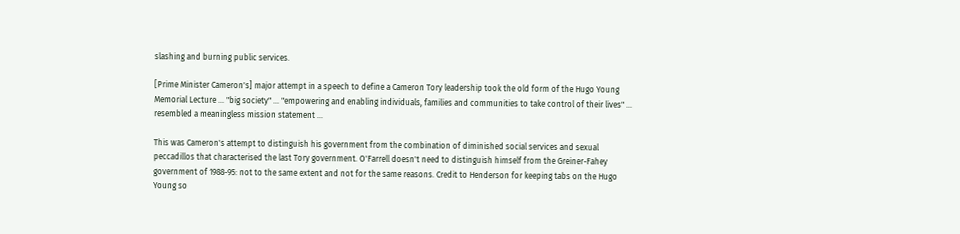slashing and burning public services.

[Prime Minister Cameron's] major attempt in a speech to define a Cameron Tory leadership took the old form of the Hugo Young Memorial Lecture ... "big society" ... "empowering and enabling individuals, families and communities to take control of their lives" ... resembled a meaningless mission statement ...

This was Cameron's attempt to distinguish his government from the combination of diminished social services and sexual peccadillos that characterised the last Tory government. O'Farrell doesn't need to distinguish himself from the Greiner-Fahey government of 1988-95: not to the same extent and not for the same reasons. Credit to Henderson for keeping tabs on the Hugo Young so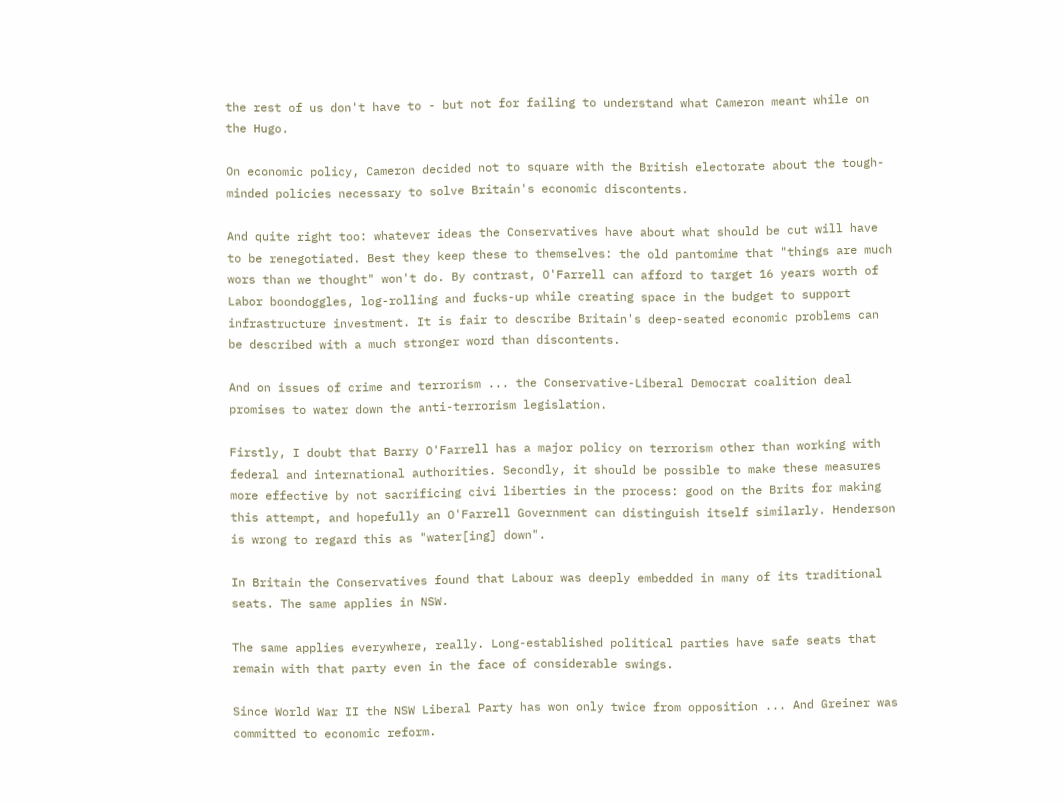the rest of us don't have to - but not for failing to understand what Cameron meant while on the Hugo.

On economic policy, Cameron decided not to square with the British electorate about the tough-minded policies necessary to solve Britain's economic discontents.

And quite right too: whatever ideas the Conservatives have about what should be cut will have to be renegotiated. Best they keep these to themselves: the old pantomime that "things are much wors than we thought" won't do. By contrast, O'Farrell can afford to target 16 years worth of Labor boondoggles, log-rolling and fucks-up while creating space in the budget to support infrastructure investment. It is fair to describe Britain's deep-seated economic problems can be described with a much stronger word than discontents.

And on issues of crime and terrorism ... the Conservative-Liberal Democrat coalition deal promises to water down the anti-terrorism legislation.

Firstly, I doubt that Barry O'Farrell has a major policy on terrorism other than working with federal and international authorities. Secondly, it should be possible to make these measures more effective by not sacrificing civi liberties in the process: good on the Brits for making this attempt, and hopefully an O'Farrell Government can distinguish itself similarly. Henderson is wrong to regard this as "water[ing] down".

In Britain the Conservatives found that Labour was deeply embedded in many of its traditional seats. The same applies in NSW.

The same applies everywhere, really. Long-established political parties have safe seats that remain with that party even in the face of considerable swings.

Since World War II the NSW Liberal Party has won only twice from opposition ... And Greiner was committed to economic reform.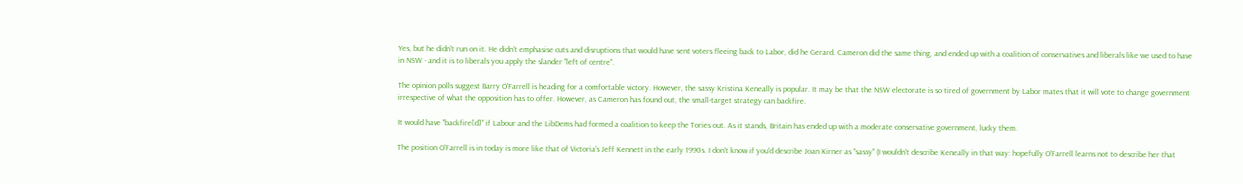Yes, but he didn't run on it. He didn't emphasise cuts and disruptions that would have sent voters fleeing back to Labor, did he Gerard. Cameron did the same thing, and ended up with a coalition of conservatives and liberals like we used to have in NSW - and it is to liberals you apply the slander "left of centre".

The opinion polls suggest Barry O'Farrell is heading for a comfortable victory. However, the sassy Kristina Keneally is popular. It may be that the NSW electorate is so tired of government by Labor mates that it will vote to change government irrespective of what the opposition has to offer. However, as Cameron has found out, the small-target strategy can backfire.

It would have "backfire[d]" if Labour and the LibDems had formed a coalition to keep the Tories out. As it stands, Britain has ended up with a moderate conservative government, lucky them.

The position O'Farrell is in today is more like that of Victoria's Jeff Kennett in the early 1990s. I don't know if you'd describe Joan Kirner as "sassy" (I wouldn't describe Keneally in that way: hopefully O'Farrell learns not to describe her that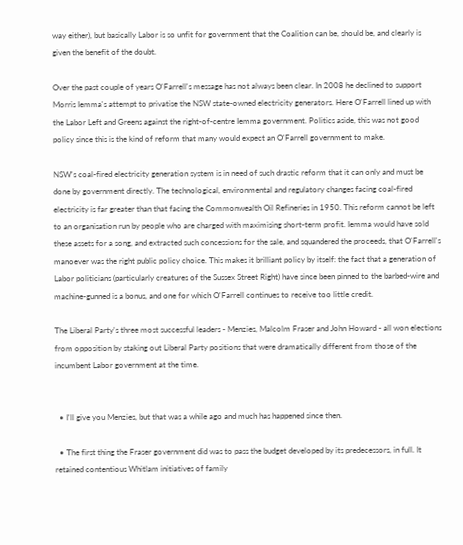way either), but basically Labor is so unfit for government that the Coalition can be, should be, and clearly is given the benefit of the doubt.

Over the past couple of years O'Farrell's message has not always been clear. In 2008 he declined to support Morris Iemma's attempt to privatise the NSW state-owned electricity generators. Here O'Farrell lined up with the Labor Left and Greens against the right-of-centre Iemma government. Politics aside, this was not good policy since this is the kind of reform that many would expect an O'Farrell government to make.

NSW's coal-fired electricity generation system is in need of such drastic reform that it can only and must be done by government directly. The technological, environmental and regulatory changes facing coal-fired electricity is far greater than that facing the Commonwealth Oil Refineries in 1950. This reform cannot be left to an organisation run by people who are charged with maximising short-term profit. Iemma would have sold these assets for a song, and extracted such concessions for the sale, and squandered the proceeds, that O'Farrell's manoever was the right public policy choice. This makes it brilliant policy by itself: the fact that a generation of Labor politicians (particularly creatures of the Sussex Street Right) have since been pinned to the barbed-wire and machine-gunned is a bonus, and one for which O'Farrell continues to receive too little credit.

The Liberal Party's three most successful leaders - Menzies, Malcolm Fraser and John Howard - all won elections from opposition by staking out Liberal Party positions that were dramatically different from those of the incumbent Labor government at the time.


  • I'll give you Menzies, but that was a while ago and much has happened since then.

  • The first thing the Fraser government did was to pass the budget developed by its predecessors, in full. It retained contentious Whitlam initiatives of family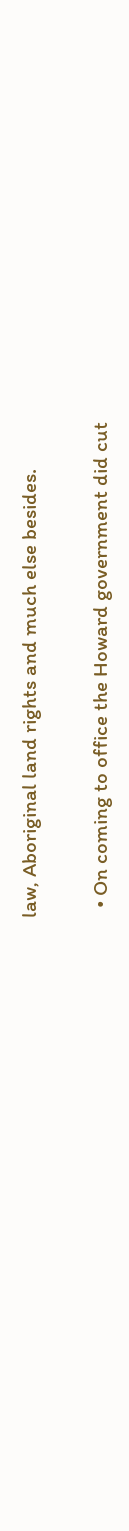law, Aboriginal land rights and much else besides.

  • On coming to office the Howard government did cut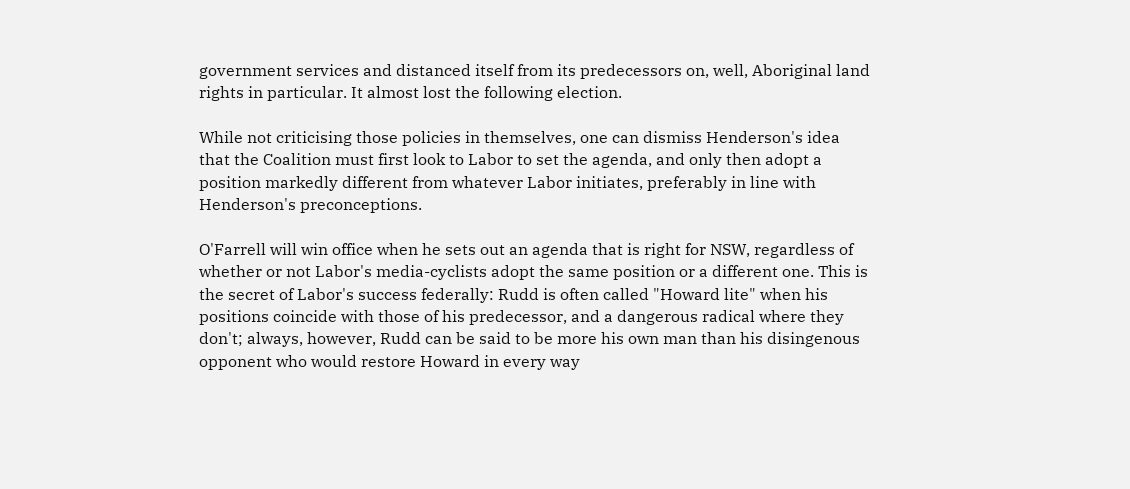government services and distanced itself from its predecessors on, well, Aboriginal land rights in particular. It almost lost the following election.

While not criticising those policies in themselves, one can dismiss Henderson's idea that the Coalition must first look to Labor to set the agenda, and only then adopt a position markedly different from whatever Labor initiates, preferably in line with Henderson's preconceptions.

O'Farrell will win office when he sets out an agenda that is right for NSW, regardless of whether or not Labor's media-cyclists adopt the same position or a different one. This is the secret of Labor's success federally: Rudd is often called "Howard lite" when his positions coincide with those of his predecessor, and a dangerous radical where they don't; always, however, Rudd can be said to be more his own man than his disingenous opponent who would restore Howard in every way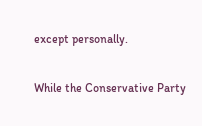except personally.

While the Conservative Party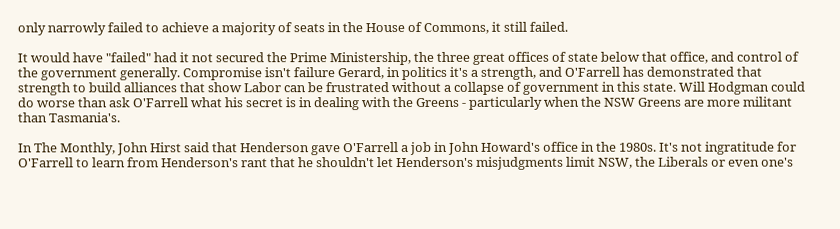only narrowly failed to achieve a majority of seats in the House of Commons, it still failed.

It would have "failed" had it not secured the Prime Ministership, the three great offices of state below that office, and control of the government generally. Compromise isn't failure Gerard, in politics it's a strength, and O'Farrell has demonstrated that strength to build alliances that show Labor can be frustrated without a collapse of government in this state. Will Hodgman could do worse than ask O'Farrell what his secret is in dealing with the Greens - particularly when the NSW Greens are more militant than Tasmania's.

In The Monthly, John Hirst said that Henderson gave O'Farrell a job in John Howard's office in the 1980s. It's not ingratitude for O'Farrell to learn from Henderson's rant that he shouldn't let Henderson's misjudgments limit NSW, the Liberals or even one's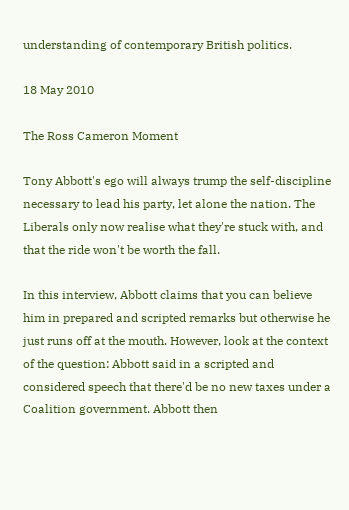understanding of contemporary British politics.

18 May 2010

The Ross Cameron Moment

Tony Abbott's ego will always trump the self-discipline necessary to lead his party, let alone the nation. The Liberals only now realise what they're stuck with, and that the ride won't be worth the fall.

In this interview, Abbott claims that you can believe him in prepared and scripted remarks but otherwise he just runs off at the mouth. However, look at the context of the question: Abbott said in a scripted and considered speech that there'd be no new taxes under a Coalition government. Abbott then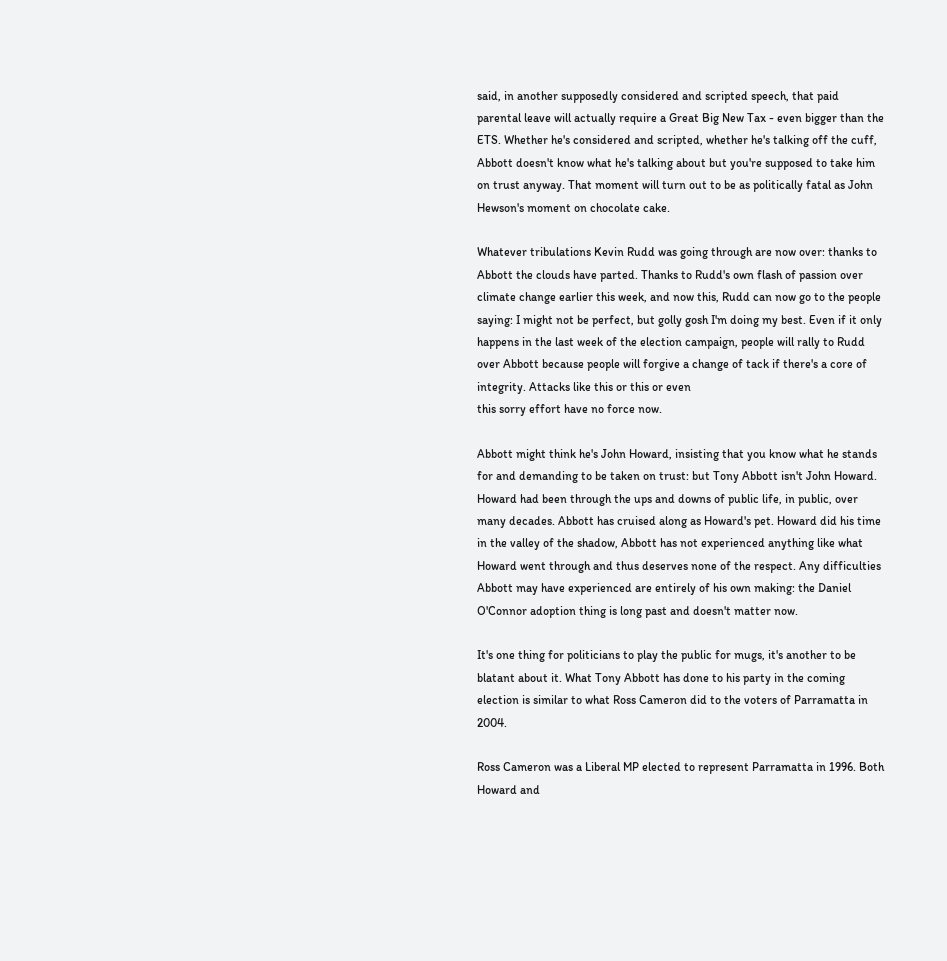said, in another supposedly considered and scripted speech, that paid parental leave will actually require a Great Big New Tax - even bigger than the ETS. Whether he's considered and scripted, whether he's talking off the cuff, Abbott doesn't know what he's talking about but you're supposed to take him on trust anyway. That moment will turn out to be as politically fatal as John Hewson's moment on chocolate cake.

Whatever tribulations Kevin Rudd was going through are now over: thanks to Abbott the clouds have parted. Thanks to Rudd's own flash of passion over climate change earlier this week, and now this, Rudd can now go to the people saying: I might not be perfect, but golly gosh I'm doing my best. Even if it only happens in the last week of the election campaign, people will rally to Rudd over Abbott because people will forgive a change of tack if there's a core of integrity. Attacks like this or this or even
this sorry effort have no force now.

Abbott might think he's John Howard, insisting that you know what he stands for and demanding to be taken on trust: but Tony Abbott isn't John Howard. Howard had been through the ups and downs of public life, in public, over many decades. Abbott has cruised along as Howard's pet. Howard did his time in the valley of the shadow, Abbott has not experienced anything like what Howard went through and thus deserves none of the respect. Any difficulties Abbott may have experienced are entirely of his own making: the Daniel O'Connor adoption thing is long past and doesn't matter now.

It's one thing for politicians to play the public for mugs, it's another to be blatant about it. What Tony Abbott has done to his party in the coming election is similar to what Ross Cameron did to the voters of Parramatta in 2004.

Ross Cameron was a Liberal MP elected to represent Parramatta in 1996. Both Howard and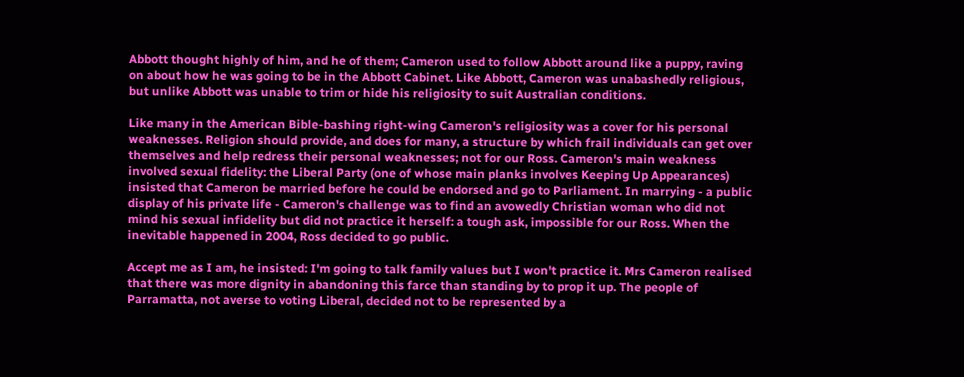Abbott thought highly of him, and he of them; Cameron used to follow Abbott around like a puppy, raving on about how he was going to be in the Abbott Cabinet. Like Abbott, Cameron was unabashedly religious, but unlike Abbott was unable to trim or hide his religiosity to suit Australian conditions.

Like many in the American Bible-bashing right-wing Cameron's religiosity was a cover for his personal weaknesses. Religion should provide, and does for many, a structure by which frail individuals can get over themselves and help redress their personal weaknesses; not for our Ross. Cameron's main weakness involved sexual fidelity: the Liberal Party (one of whose main planks involves Keeping Up Appearances) insisted that Cameron be married before he could be endorsed and go to Parliament. In marrying - a public display of his private life - Cameron's challenge was to find an avowedly Christian woman who did not mind his sexual infidelity but did not practice it herself: a tough ask, impossible for our Ross. When the inevitable happened in 2004, Ross decided to go public.

Accept me as I am, he insisted: I'm going to talk family values but I won't practice it. Mrs Cameron realised that there was more dignity in abandoning this farce than standing by to prop it up. The people of Parramatta, not averse to voting Liberal, decided not to be represented by a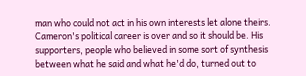man who could not act in his own interests let alone theirs. Cameron's political career is over and so it should be. His supporters, people who believed in some sort of synthesis between what he said and what he'd do, turned out to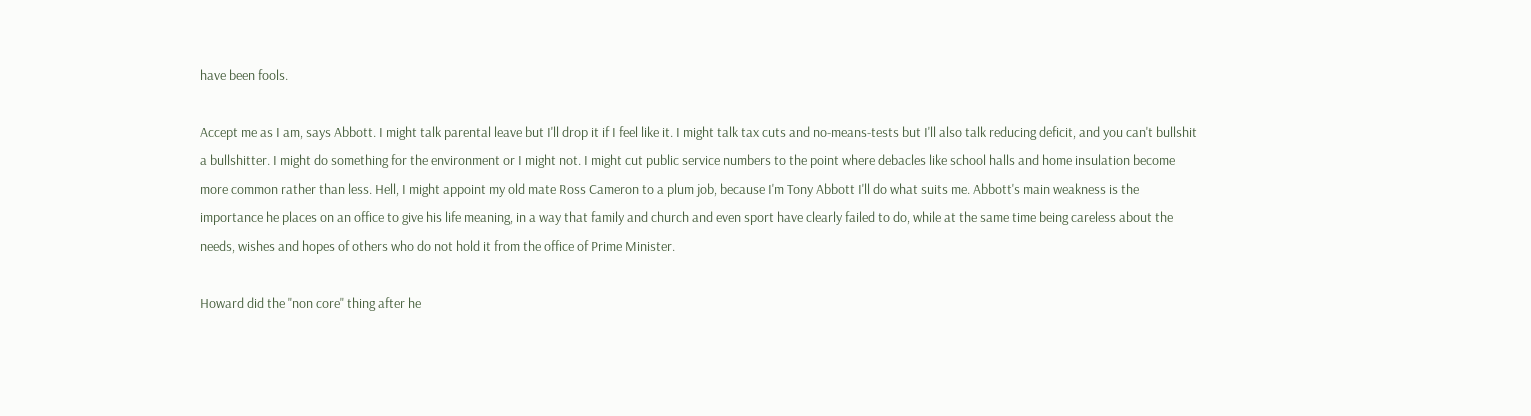have been fools.

Accept me as I am, says Abbott. I might talk parental leave but I'll drop it if I feel like it. I might talk tax cuts and no-means-tests but I'll also talk reducing deficit, and you can't bullshit a bullshitter. I might do something for the environment or I might not. I might cut public service numbers to the point where debacles like school halls and home insulation become more common rather than less. Hell, I might appoint my old mate Ross Cameron to a plum job, because I'm Tony Abbott I'll do what suits me. Abbott's main weakness is the importance he places on an office to give his life meaning, in a way that family and church and even sport have clearly failed to do, while at the same time being careless about the needs, wishes and hopes of others who do not hold it from the office of Prime Minister.

Howard did the "non core" thing after he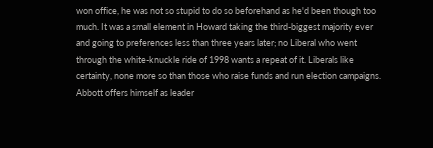won office, he was not so stupid to do so beforehand as he'd been though too much. It was a small element in Howard taking the third-biggest majority ever and going to preferences less than three years later; no Liberal who went through the white-knuckle ride of 1998 wants a repeat of it. Liberals like certainty, none more so than those who raise funds and run election campaigns. Abbott offers himself as leader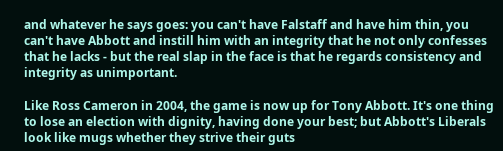and whatever he says goes: you can't have Falstaff and have him thin, you can't have Abbott and instill him with an integrity that he not only confesses that he lacks - but the real slap in the face is that he regards consistency and integrity as unimportant.

Like Ross Cameron in 2004, the game is now up for Tony Abbott. It's one thing to lose an election with dignity, having done your best; but Abbott's Liberals look like mugs whether they strive their guts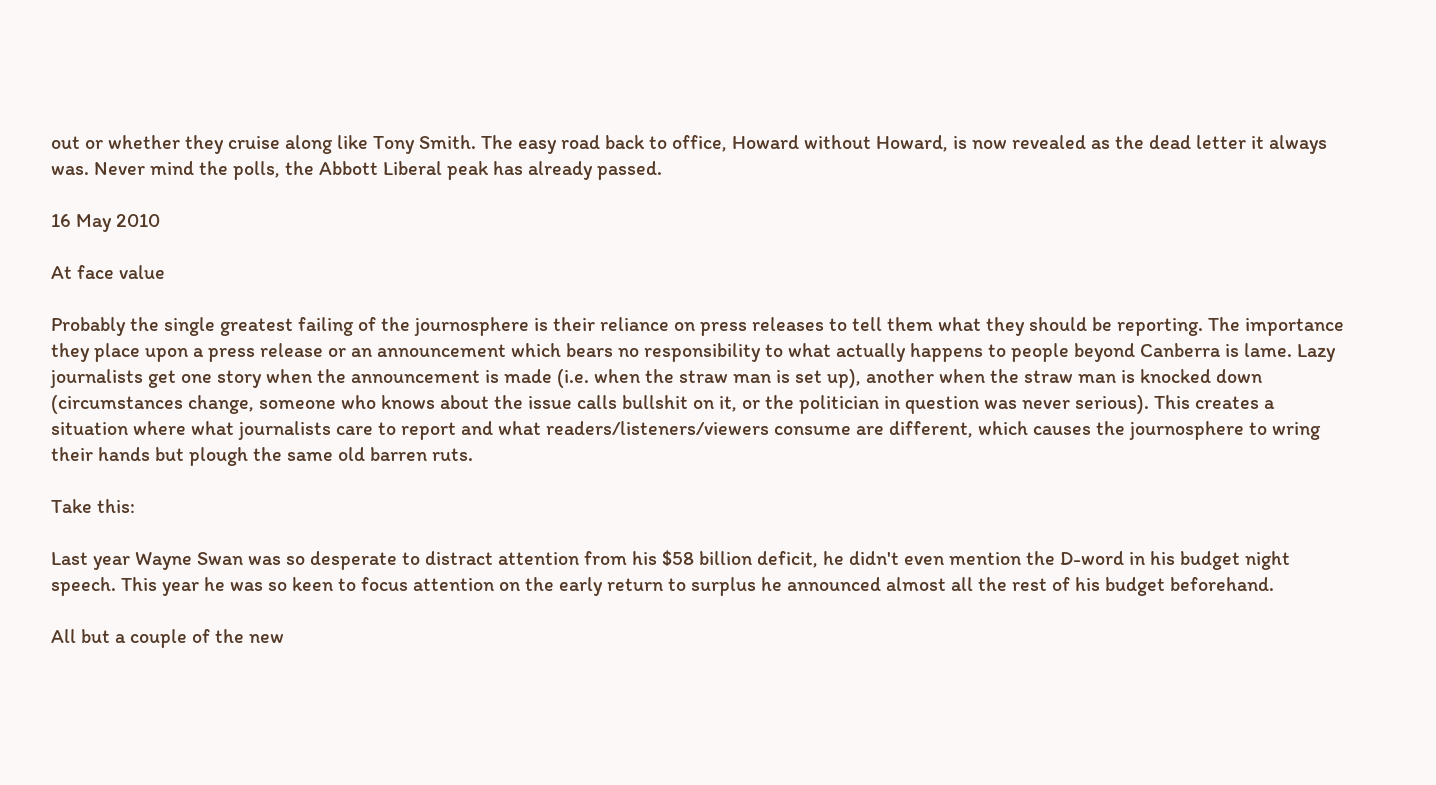out or whether they cruise along like Tony Smith. The easy road back to office, Howard without Howard, is now revealed as the dead letter it always was. Never mind the polls, the Abbott Liberal peak has already passed.

16 May 2010

At face value

Probably the single greatest failing of the journosphere is their reliance on press releases to tell them what they should be reporting. The importance they place upon a press release or an announcement which bears no responsibility to what actually happens to people beyond Canberra is lame. Lazy journalists get one story when the announcement is made (i.e. when the straw man is set up), another when the straw man is knocked down (circumstances change, someone who knows about the issue calls bullshit on it, or the politician in question was never serious). This creates a situation where what journalists care to report and what readers/listeners/viewers consume are different, which causes the journosphere to wring their hands but plough the same old barren ruts.

Take this:

Last year Wayne Swan was so desperate to distract attention from his $58 billion deficit, he didn't even mention the D-word in his budget night speech. This year he was so keen to focus attention on the early return to surplus he announced almost all the rest of his budget beforehand.

All but a couple of the new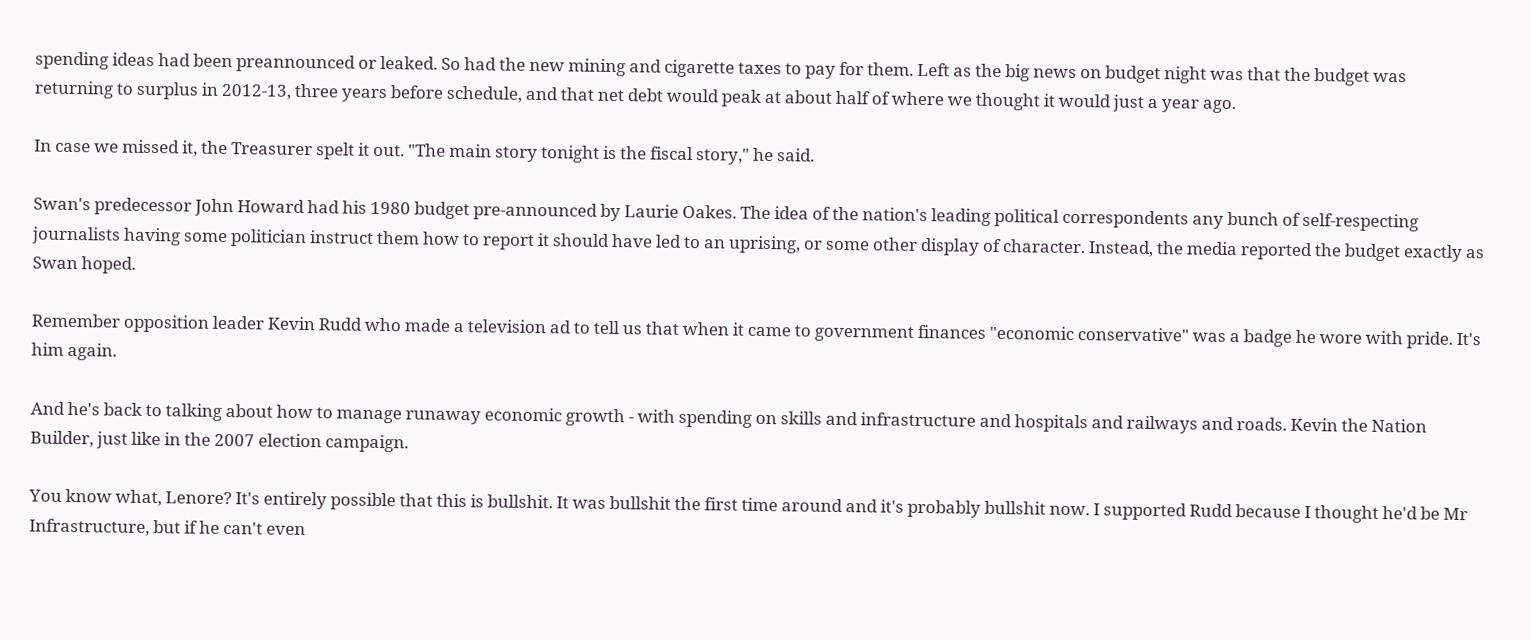spending ideas had been preannounced or leaked. So had the new mining and cigarette taxes to pay for them. Left as the big news on budget night was that the budget was returning to surplus in 2012-13, three years before schedule, and that net debt would peak at about half of where we thought it would just a year ago.

In case we missed it, the Treasurer spelt it out. "The main story tonight is the fiscal story," he said.

Swan's predecessor John Howard had his 1980 budget pre-announced by Laurie Oakes. The idea of the nation's leading political correspondents any bunch of self-respecting journalists having some politician instruct them how to report it should have led to an uprising, or some other display of character. Instead, the media reported the budget exactly as Swan hoped.

Remember opposition leader Kevin Rudd who made a television ad to tell us that when it came to government finances "economic conservative" was a badge he wore with pride. It's him again.

And he's back to talking about how to manage runaway economic growth - with spending on skills and infrastructure and hospitals and railways and roads. Kevin the Nation Builder, just like in the 2007 election campaign.

You know what, Lenore? It's entirely possible that this is bullshit. It was bullshit the first time around and it's probably bullshit now. I supported Rudd because I thought he'd be Mr Infrastructure, but if he can't even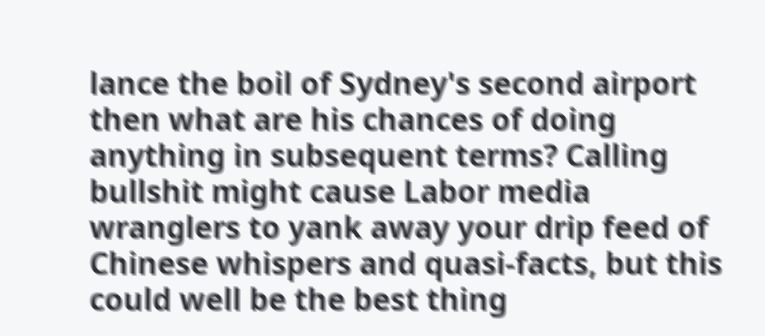lance the boil of Sydney's second airport then what are his chances of doing anything in subsequent terms? Calling bullshit might cause Labor media wranglers to yank away your drip feed of Chinese whispers and quasi-facts, but this could well be the best thing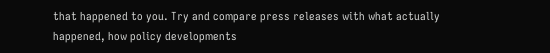that happened to you. Try and compare press releases with what actually happened, how policy developments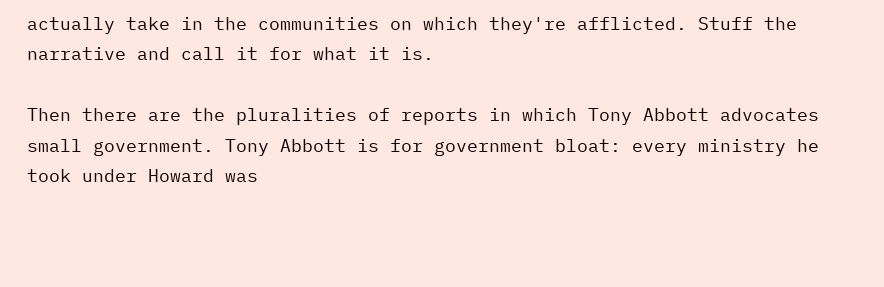actually take in the communities on which they're afflicted. Stuff the narrative and call it for what it is.

Then there are the pluralities of reports in which Tony Abbott advocates small government. Tony Abbott is for government bloat: every ministry he took under Howard was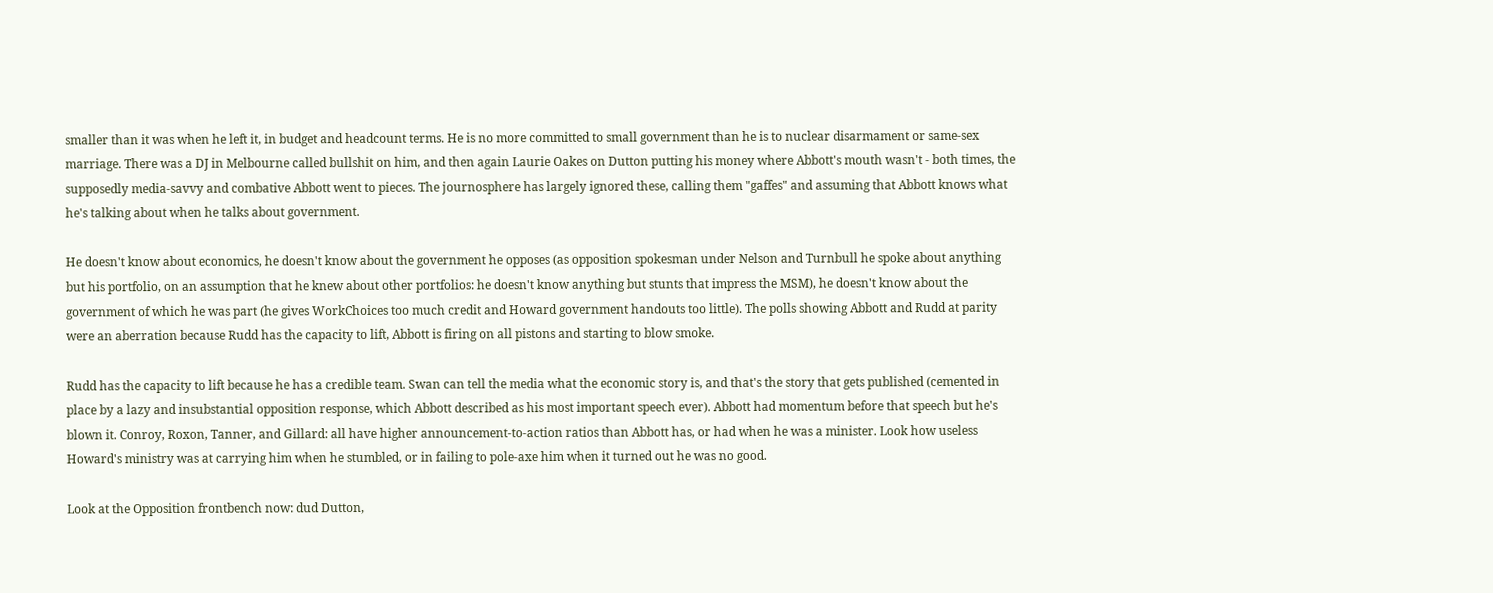smaller than it was when he left it, in budget and headcount terms. He is no more committed to small government than he is to nuclear disarmament or same-sex marriage. There was a DJ in Melbourne called bullshit on him, and then again Laurie Oakes on Dutton putting his money where Abbott's mouth wasn't - both times, the supposedly media-savvy and combative Abbott went to pieces. The journosphere has largely ignored these, calling them "gaffes" and assuming that Abbott knows what he's talking about when he talks about government.

He doesn't know about economics, he doesn't know about the government he opposes (as opposition spokesman under Nelson and Turnbull he spoke about anything but his portfolio, on an assumption that he knew about other portfolios: he doesn't know anything but stunts that impress the MSM), he doesn't know about the government of which he was part (he gives WorkChoices too much credit and Howard government handouts too little). The polls showing Abbott and Rudd at parity were an aberration because Rudd has the capacity to lift, Abbott is firing on all pistons and starting to blow smoke.

Rudd has the capacity to lift because he has a credible team. Swan can tell the media what the economic story is, and that's the story that gets published (cemented in place by a lazy and insubstantial opposition response, which Abbott described as his most important speech ever). Abbott had momentum before that speech but he's blown it. Conroy, Roxon, Tanner, and Gillard: all have higher announcement-to-action ratios than Abbott has, or had when he was a minister. Look how useless Howard's ministry was at carrying him when he stumbled, or in failing to pole-axe him when it turned out he was no good.

Look at the Opposition frontbench now: dud Dutton,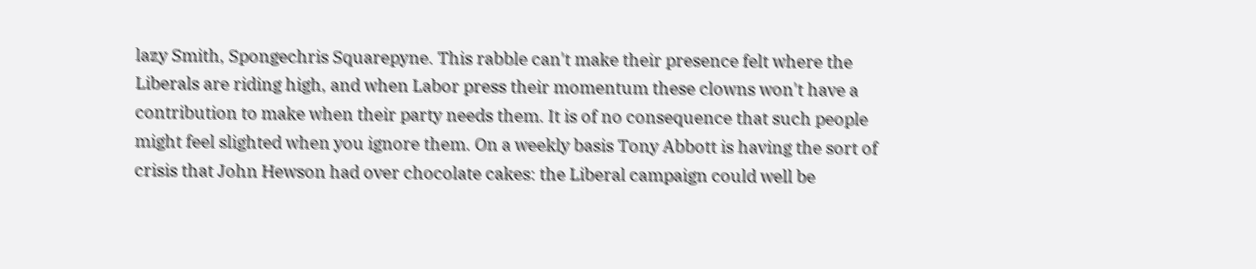lazy Smith, Spongechris Squarepyne. This rabble can't make their presence felt where the Liberals are riding high, and when Labor press their momentum these clowns won't have a contribution to make when their party needs them. It is of no consequence that such people might feel slighted when you ignore them. On a weekly basis Tony Abbott is having the sort of crisis that John Hewson had over chocolate cakes: the Liberal campaign could well be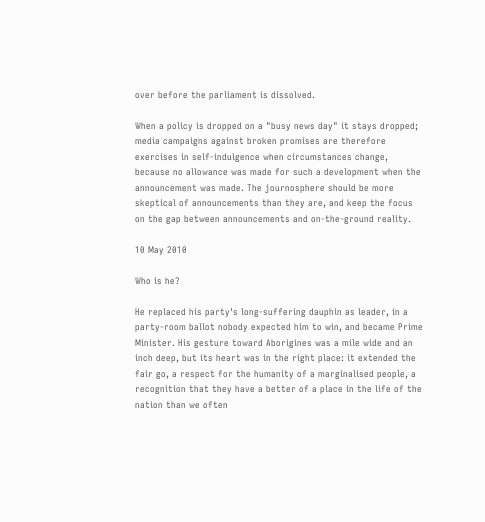over before the parliament is dissolved.

When a policy is dropped on a "busy news day" it stays dropped; media campaigns against broken promises are therefore exercises in self-indulgence when circumstances change, because no allowance was made for such a development when the announcement was made. The journosphere should be more skeptical of announcements than they are, and keep the focus on the gap between announcements and on-the-ground reality.

10 May 2010

Who is he?

He replaced his party's long-suffering dauphin as leader, in a party-room ballot nobody expected him to win, and became Prime Minister. His gesture toward Aborigines was a mile wide and an inch deep, but its heart was in the right place: it extended the fair go, a respect for the humanity of a marginalised people, a recognition that they have a better of a place in the life of the nation than we often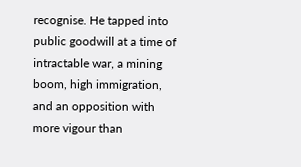recognise. He tapped into public goodwill at a time of intractable war, a mining boom, high immigration, and an opposition with more vigour than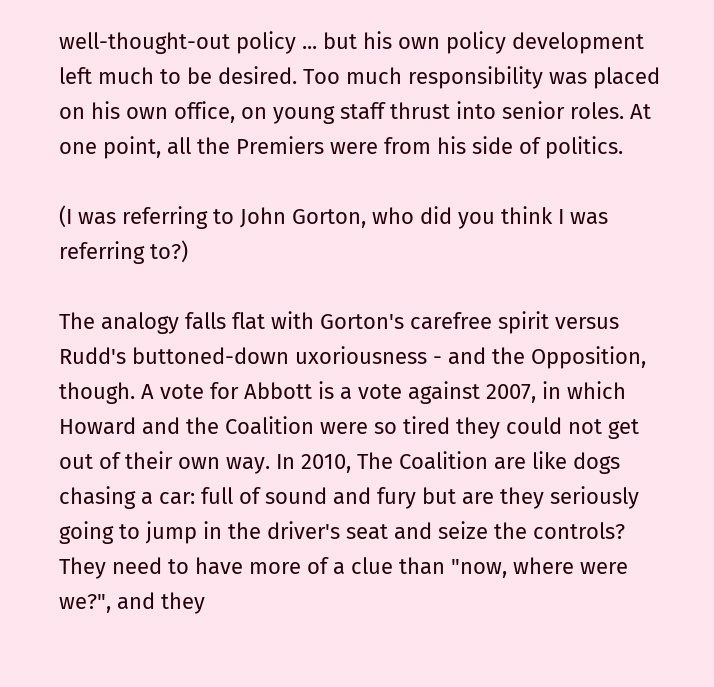well-thought-out policy ... but his own policy development left much to be desired. Too much responsibility was placed on his own office, on young staff thrust into senior roles. At one point, all the Premiers were from his side of politics.

(I was referring to John Gorton, who did you think I was referring to?)

The analogy falls flat with Gorton's carefree spirit versus Rudd's buttoned-down uxoriousness - and the Opposition, though. A vote for Abbott is a vote against 2007, in which Howard and the Coalition were so tired they could not get out of their own way. In 2010, The Coalition are like dogs chasing a car: full of sound and fury but are they seriously going to jump in the driver's seat and seize the controls? They need to have more of a clue than "now, where were we?", and they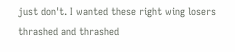just don't. I wanted these right wing losers thrashed and thrashed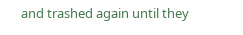and trashed again until they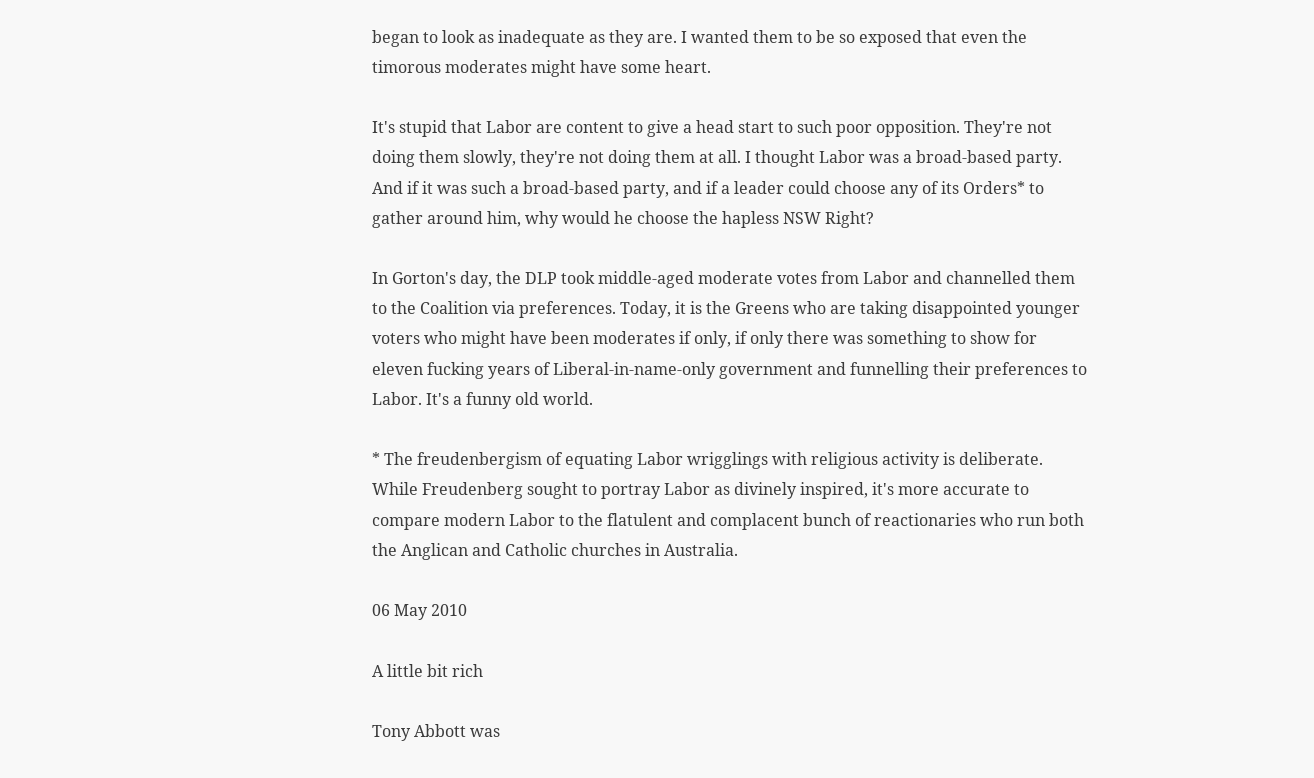began to look as inadequate as they are. I wanted them to be so exposed that even the timorous moderates might have some heart.

It's stupid that Labor are content to give a head start to such poor opposition. They're not doing them slowly, they're not doing them at all. I thought Labor was a broad-based party. And if it was such a broad-based party, and if a leader could choose any of its Orders* to gather around him, why would he choose the hapless NSW Right?

In Gorton's day, the DLP took middle-aged moderate votes from Labor and channelled them to the Coalition via preferences. Today, it is the Greens who are taking disappointed younger voters who might have been moderates if only, if only there was something to show for eleven fucking years of Liberal-in-name-only government and funnelling their preferences to Labor. It's a funny old world.

* The freudenbergism of equating Labor wrigglings with religious activity is deliberate. While Freudenberg sought to portray Labor as divinely inspired, it's more accurate to compare modern Labor to the flatulent and complacent bunch of reactionaries who run both the Anglican and Catholic churches in Australia.

06 May 2010

A little bit rich

Tony Abbott was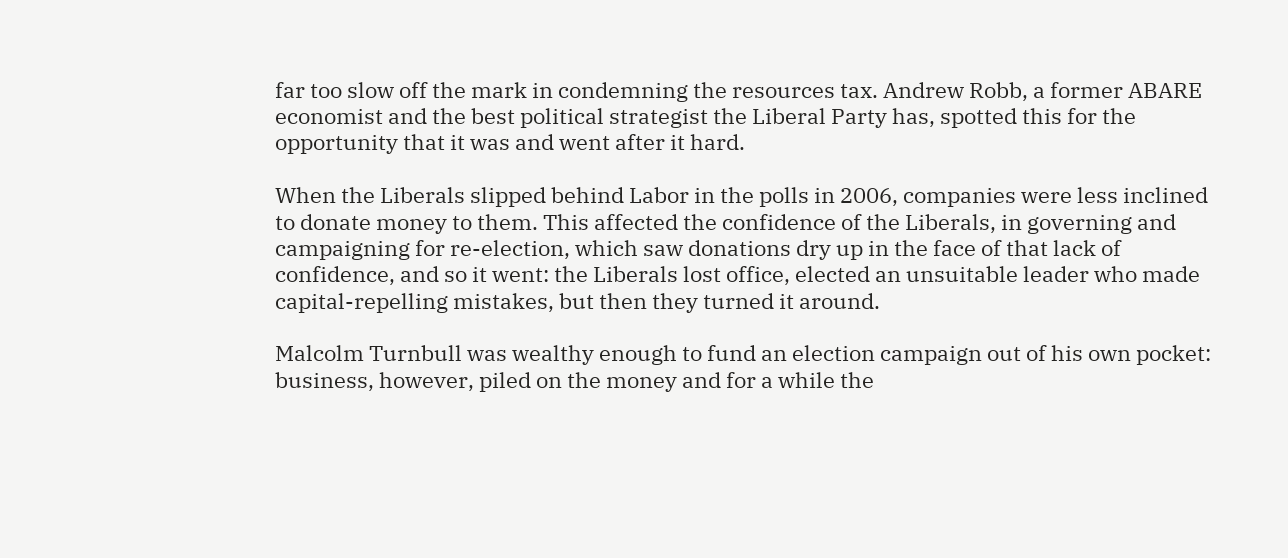far too slow off the mark in condemning the resources tax. Andrew Robb, a former ABARE economist and the best political strategist the Liberal Party has, spotted this for the opportunity that it was and went after it hard.

When the Liberals slipped behind Labor in the polls in 2006, companies were less inclined to donate money to them. This affected the confidence of the Liberals, in governing and campaigning for re-election, which saw donations dry up in the face of that lack of confidence, and so it went: the Liberals lost office, elected an unsuitable leader who made capital-repelling mistakes, but then they turned it around.

Malcolm Turnbull was wealthy enough to fund an election campaign out of his own pocket: business, however, piled on the money and for a while the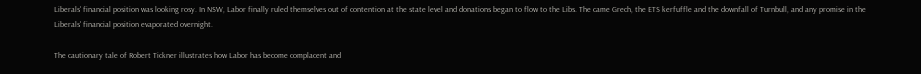Liberals' financial position was looking rosy. In NSW, Labor finally ruled themselves out of contention at the state level and donations began to flow to the Libs. The came Grech, the ETS kerfuffle and the downfall of Turnbull, and any promise in the Liberals' financial position evaporated overnight.

The cautionary tale of Robert Tickner illustrates how Labor has become complacent and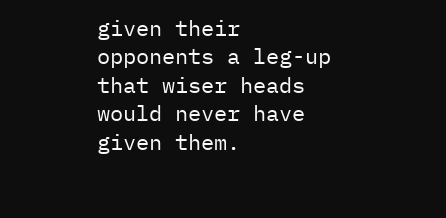given their opponents a leg-up that wiser heads would never have given them.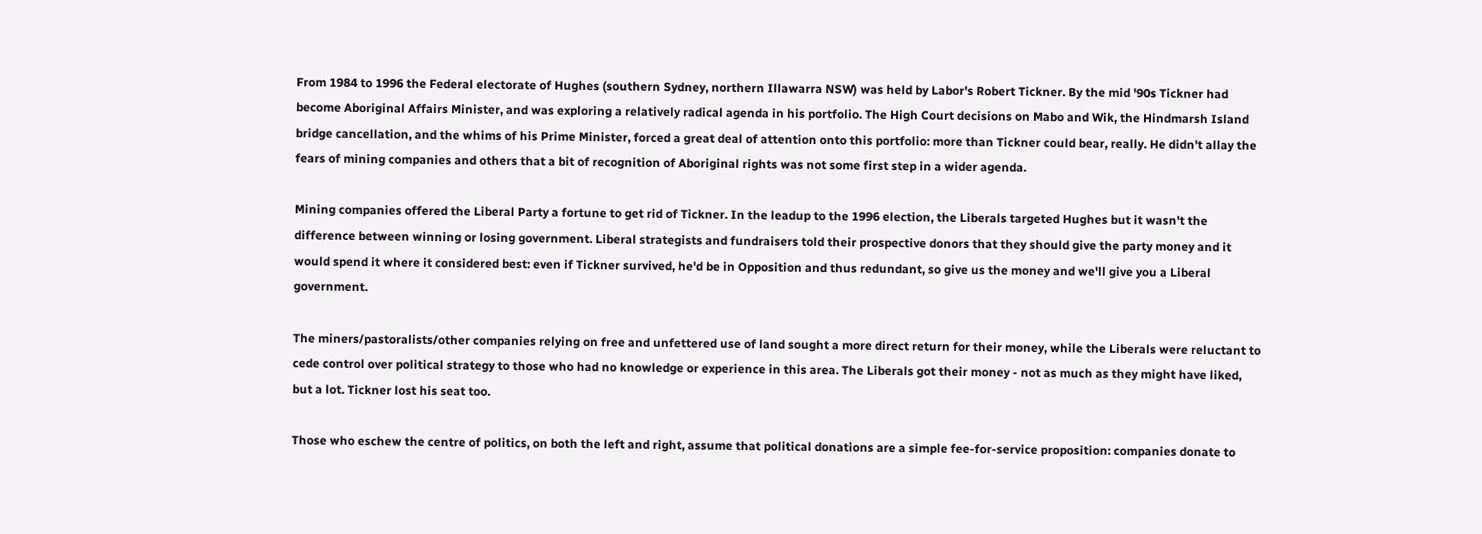From 1984 to 1996 the Federal electorate of Hughes (southern Sydney, northern Illawarra NSW) was held by Labor's Robert Tickner. By the mid '90s Tickner had become Aboriginal Affairs Minister, and was exploring a relatively radical agenda in his portfolio. The High Court decisions on Mabo and Wik, the Hindmarsh Island bridge cancellation, and the whims of his Prime Minister, forced a great deal of attention onto this portfolio: more than Tickner could bear, really. He didn't allay the fears of mining companies and others that a bit of recognition of Aboriginal rights was not some first step in a wider agenda.

Mining companies offered the Liberal Party a fortune to get rid of Tickner. In the leadup to the 1996 election, the Liberals targeted Hughes but it wasn't the difference between winning or losing government. Liberal strategists and fundraisers told their prospective donors that they should give the party money and it would spend it where it considered best: even if Tickner survived, he'd be in Opposition and thus redundant, so give us the money and we'll give you a Liberal government.

The miners/pastoralists/other companies relying on free and unfettered use of land sought a more direct return for their money, while the Liberals were reluctant to cede control over political strategy to those who had no knowledge or experience in this area. The Liberals got their money - not as much as they might have liked, but a lot. Tickner lost his seat too.

Those who eschew the centre of politics, on both the left and right, assume that political donations are a simple fee-for-service proposition: companies donate to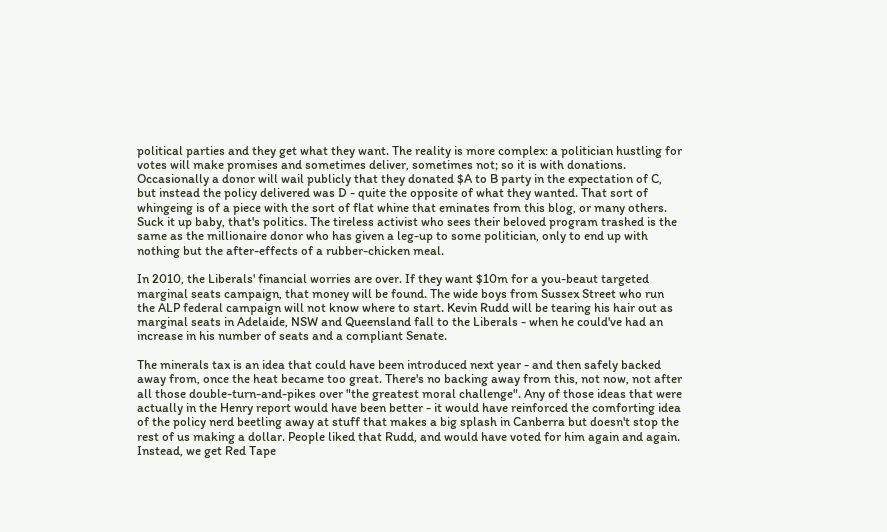political parties and they get what they want. The reality is more complex: a politician hustling for votes will make promises and sometimes deliver, sometimes not; so it is with donations. Occasionally a donor will wail publicly that they donated $A to B party in the expectation of C, but instead the policy delivered was D - quite the opposite of what they wanted. That sort of whingeing is of a piece with the sort of flat whine that eminates from this blog, or many others. Suck it up baby, that's politics. The tireless activist who sees their beloved program trashed is the same as the millionaire donor who has given a leg-up to some politician, only to end up with nothing but the after-effects of a rubber-chicken meal.

In 2010, the Liberals' financial worries are over. If they want $10m for a you-beaut targeted marginal seats campaign, that money will be found. The wide boys from Sussex Street who run the ALP federal campaign will not know where to start. Kevin Rudd will be tearing his hair out as marginal seats in Adelaide, NSW and Queensland fall to the Liberals - when he could've had an increase in his number of seats and a compliant Senate.

The minerals tax is an idea that could have been introduced next year - and then safely backed away from, once the heat became too great. There's no backing away from this, not now, not after all those double-turn-and-pikes over "the greatest moral challenge". Any of those ideas that were actually in the Henry report would have been better - it would have reinforced the comforting idea of the policy nerd beetling away at stuff that makes a big splash in Canberra but doesn't stop the rest of us making a dollar. People liked that Rudd, and would have voted for him again and again. Instead, we get Red Tape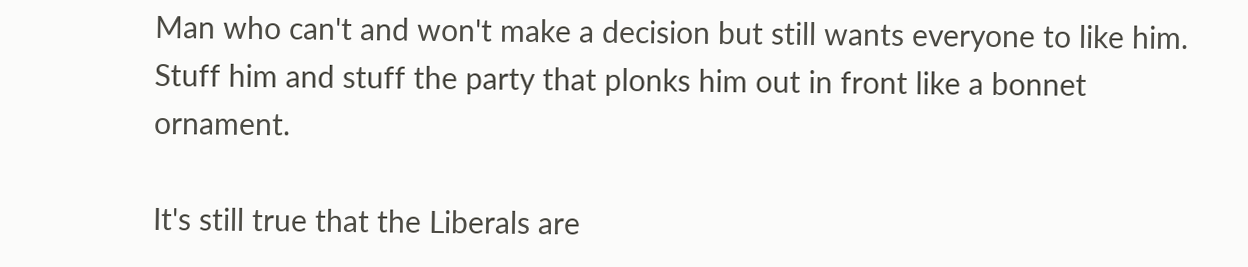Man who can't and won't make a decision but still wants everyone to like him. Stuff him and stuff the party that plonks him out in front like a bonnet ornament.

It's still true that the Liberals are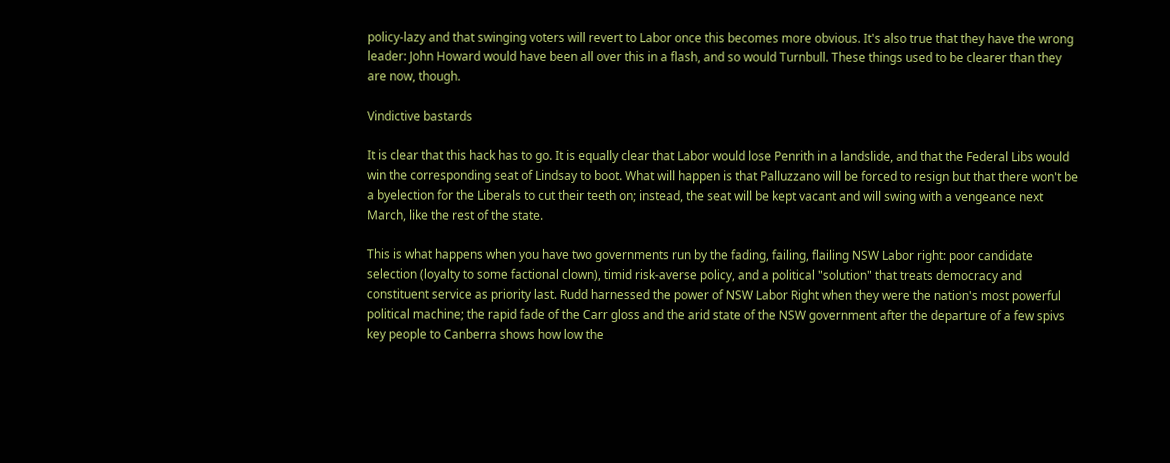policy-lazy and that swinging voters will revert to Labor once this becomes more obvious. It's also true that they have the wrong leader: John Howard would have been all over this in a flash, and so would Turnbull. These things used to be clearer than they are now, though.

Vindictive bastards

It is clear that this hack has to go. It is equally clear that Labor would lose Penrith in a landslide, and that the Federal Libs would win the corresponding seat of Lindsay to boot. What will happen is that Palluzzano will be forced to resign but that there won't be a byelection for the Liberals to cut their teeth on; instead, the seat will be kept vacant and will swing with a vengeance next March, like the rest of the state.

This is what happens when you have two governments run by the fading, failing, flailing NSW Labor right: poor candidate selection (loyalty to some factional clown), timid risk-averse policy, and a political "solution" that treats democracy and constituent service as priority last. Rudd harnessed the power of NSW Labor Right when they were the nation's most powerful political machine; the rapid fade of the Carr gloss and the arid state of the NSW government after the departure of a few spivs key people to Canberra shows how low the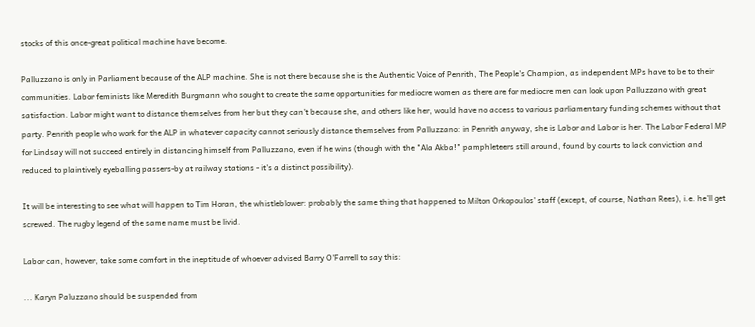stocks of this once-great political machine have become.

Palluzzano is only in Parliament because of the ALP machine. She is not there because she is the Authentic Voice of Penrith, The People's Champion, as independent MPs have to be to their communities. Labor feminists like Meredith Burgmann who sought to create the same opportunities for mediocre women as there are for mediocre men can look upon Palluzzano with great satisfaction. Labor might want to distance themselves from her but they can't because she, and others like her, would have no access to various parliamentary funding schemes without that party. Penrith people who work for the ALP in whatever capacity cannot seriously distance themselves from Palluzzano: in Penrith anyway, she is Labor and Labor is her. The Labor Federal MP for Lindsay will not succeed entirely in distancing himself from Palluzzano, even if he wins (though with the "Ala Akba!" pamphleteers still around, found by courts to lack conviction and reduced to plaintively eyeballing passers-by at railway stations - it's a distinct possibility).

It will be interesting to see what will happen to Tim Horan, the whistleblower: probably the same thing that happened to Milton Orkopoulos' staff (except, of course, Nathan Rees), i.e. he'll get screwed. The rugby legend of the same name must be livid.

Labor can, however, take some comfort in the ineptitude of whoever advised Barry O'Farrell to say this:

... Karyn Paluzzano should be suspended from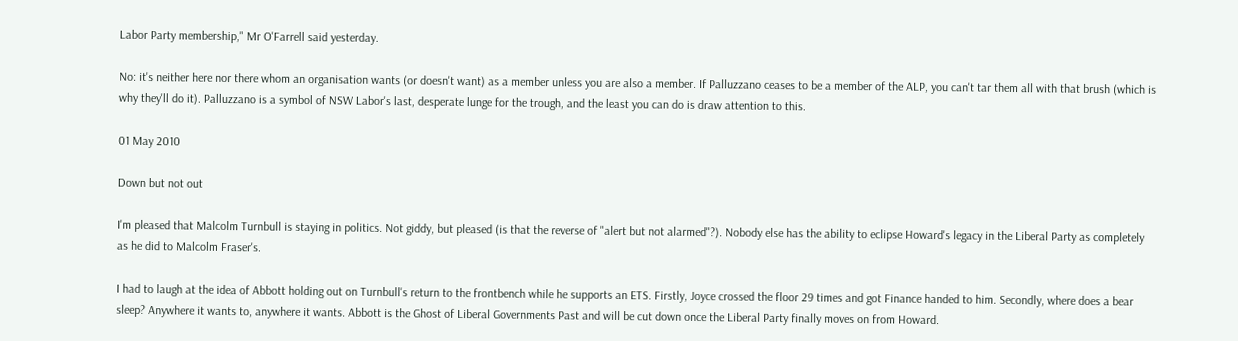Labor Party membership," Mr O'Farrell said yesterday.

No: it's neither here nor there whom an organisation wants (or doesn't want) as a member unless you are also a member. If Palluzzano ceases to be a member of the ALP, you can't tar them all with that brush (which is why they'll do it). Palluzzano is a symbol of NSW Labor's last, desperate lunge for the trough, and the least you can do is draw attention to this.

01 May 2010

Down but not out

I'm pleased that Malcolm Turnbull is staying in politics. Not giddy, but pleased (is that the reverse of "alert but not alarmed"?). Nobody else has the ability to eclipse Howard's legacy in the Liberal Party as completely as he did to Malcolm Fraser's.

I had to laugh at the idea of Abbott holding out on Turnbull's return to the frontbench while he supports an ETS. Firstly, Joyce crossed the floor 29 times and got Finance handed to him. Secondly, where does a bear sleep? Anywhere it wants to, anywhere it wants. Abbott is the Ghost of Liberal Governments Past and will be cut down once the Liberal Party finally moves on from Howard.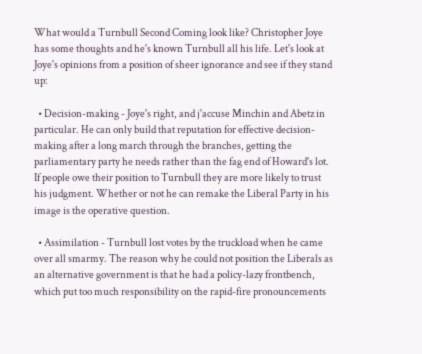What would a Turnbull Second Coming look like? Christopher Joye has some thoughts and he's known Turnbull all his life. Let's look at Joye's opinions from a position of sheer ignorance and see if they stand up:

  • Decision-making - Joye's right, and j'accuse Minchin and Abetz in particular. He can only build that reputation for effective decision-making after a long march through the branches, getting the parliamentary party he needs rather than the fag end of Howard's lot. If people owe their position to Turnbull they are more likely to trust his judgment. Whether or not he can remake the Liberal Party in his image is the operative question.

  • Assimilation - Turnbull lost votes by the truckload when he came over all smarmy. The reason why he could not position the Liberals as an alternative government is that he had a policy-lazy frontbench, which put too much responsibility on the rapid-fire pronouncements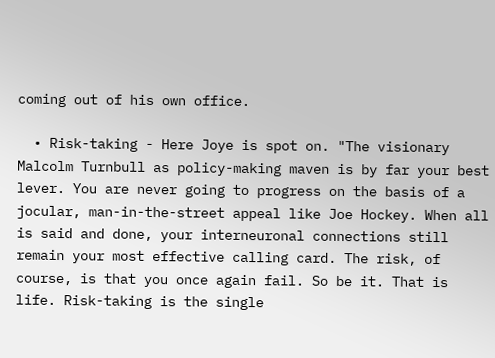coming out of his own office.

  • Risk-taking - Here Joye is spot on. "The visionary Malcolm Turnbull as policy-making maven is by far your best lever. You are never going to progress on the basis of a jocular, man-in-the-street appeal like Joe Hockey. When all is said and done, your interneuronal connections still remain your most effective calling card. The risk, of course, is that you once again fail. So be it. That is life. Risk-taking is the single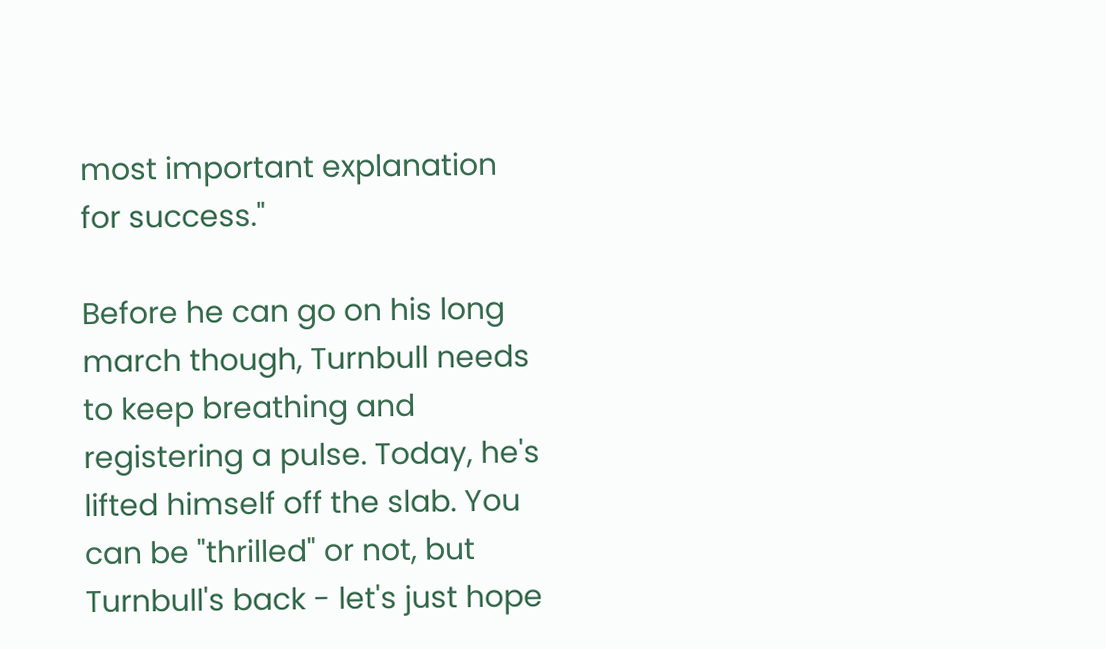most important explanation for success."

Before he can go on his long march though, Turnbull needs to keep breathing and registering a pulse. Today, he's lifted himself off the slab. You can be "thrilled" or not, but Turnbull's back - let's just hope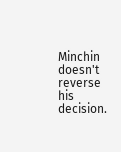Minchin doesn't reverse his decision.